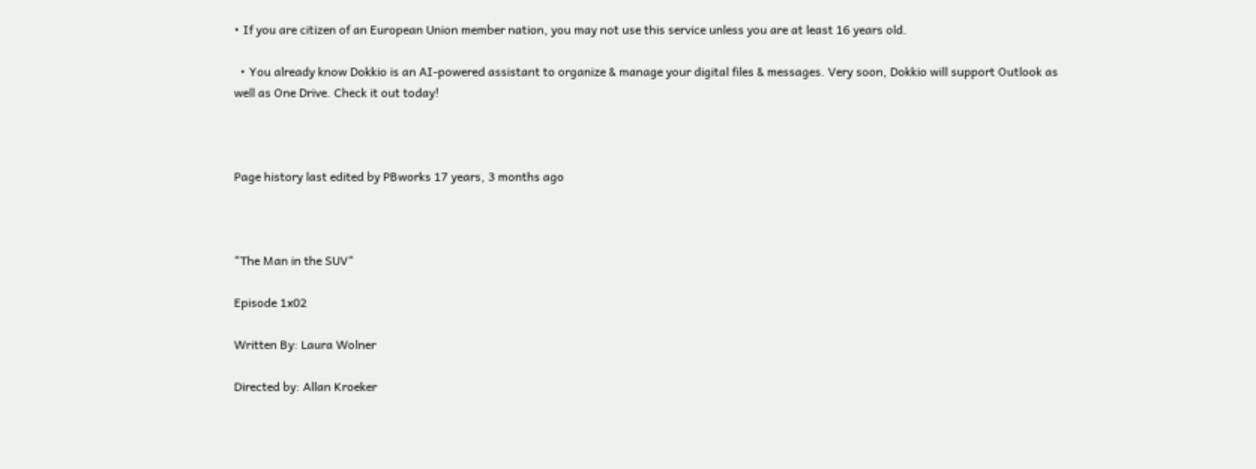• If you are citizen of an European Union member nation, you may not use this service unless you are at least 16 years old.

  • You already know Dokkio is an AI-powered assistant to organize & manage your digital files & messages. Very soon, Dokkio will support Outlook as well as One Drive. Check it out today!



Page history last edited by PBworks 17 years, 3 months ago



"The Man in the SUV"

Episode 1x02

Written By: Laura Wolner

Directed by: Allan Kroeker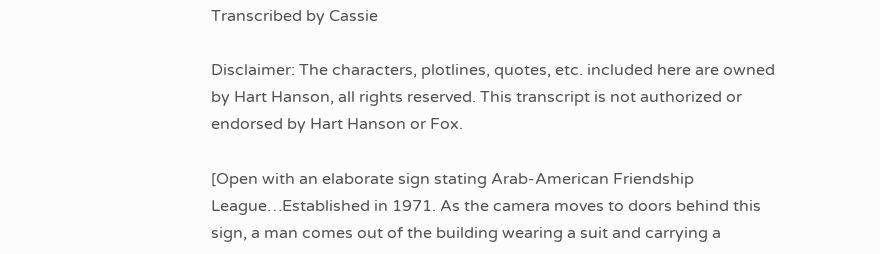Transcribed by Cassie

Disclaimer: The characters, plotlines, quotes, etc. included here are owned by Hart Hanson, all rights reserved. This transcript is not authorized or endorsed by Hart Hanson or Fox.

[Open with an elaborate sign stating Arab-American Friendship League…Established in 1971. As the camera moves to doors behind this sign, a man comes out of the building wearing a suit and carrying a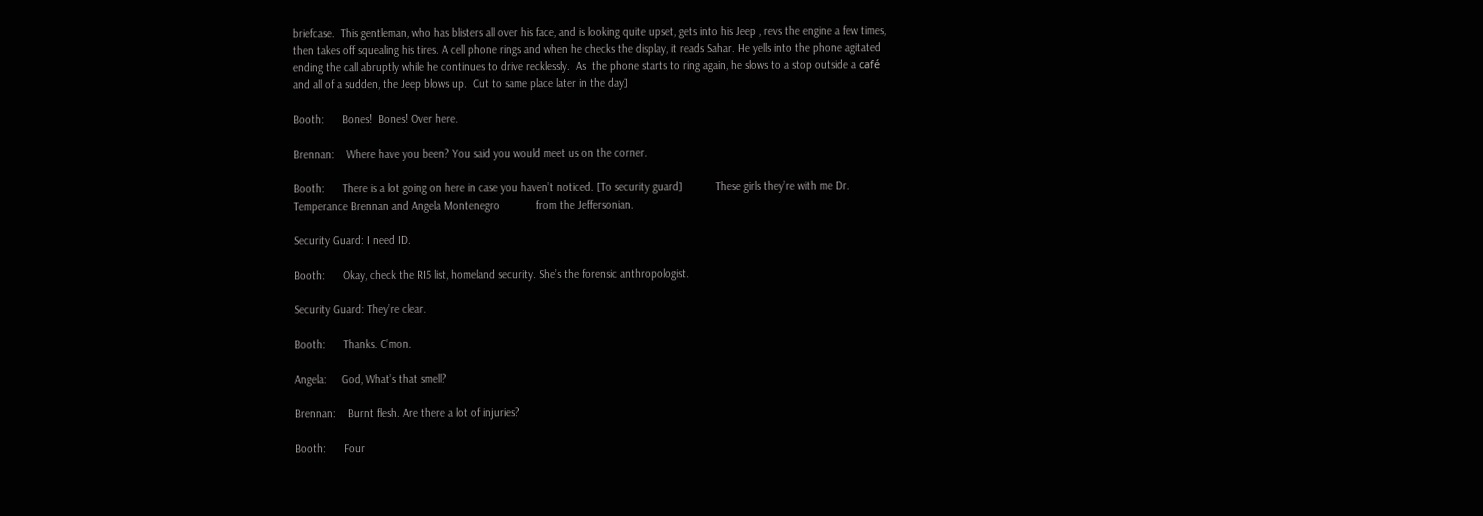briefcase.  This gentleman, who has blisters all over his face, and is looking quite upset, gets into his Jeep , revs the engine a few times, then takes off squealing his tires. A cell phone rings and when he checks the display, it reads Sahar. He yells into the phone agitated ending the call abruptly while he continues to drive recklessly.  As  the phone starts to ring again, he slows to a stop outside a café and all of a sudden, the Jeep blows up.  Cut to same place later in the day]

Booth:      Bones!  Bones! Over here.

Brennan:    Where have you been? You said you would meet us on the corner.

Booth:      There is a lot going on here in case you haven’t noticed. [To security guard]           These girls they’re with me Dr. Temperance Brennan and Angela Montenegro            from the Jeffersonian.

Security Guard: I need ID.

Booth:      Okay, check the RI5 list, homeland security. She’s the forensic anthropologist.

Security Guard: They’re clear.

Booth:      Thanks. C’mon.

Angela:     God, What’s that smell?

Brennan:    Burnt flesh. Are there a lot of injuries?

Booth:      Four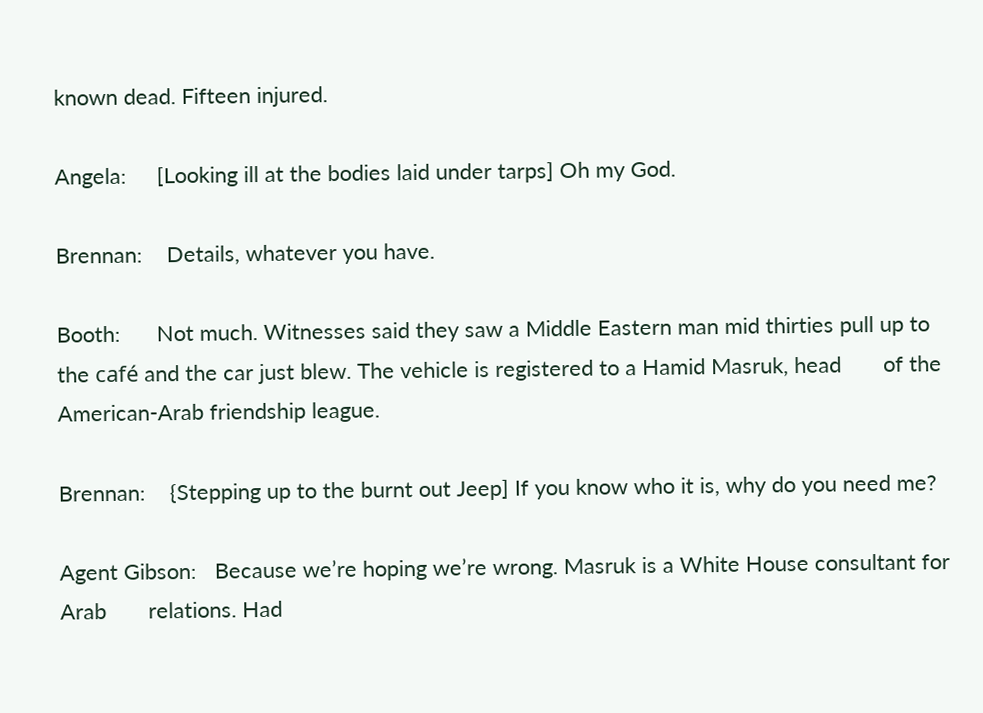known dead. Fifteen injured.

Angela:     [Looking ill at the bodies laid under tarps] Oh my God.

Brennan:    Details, whatever you have.

Booth:      Not much. Witnesses said they saw a Middle Eastern man mid thirties pull up to          the café and the car just blew. The vehicle is registered to a Hamid Masruk, head       of the American-Arab friendship league.

Brennan:    {Stepping up to the burnt out Jeep] If you know who it is, why do you need me?

Agent Gibson:   Because we’re hoping we’re wrong. Masruk is a White House consultant for Arab       relations. Had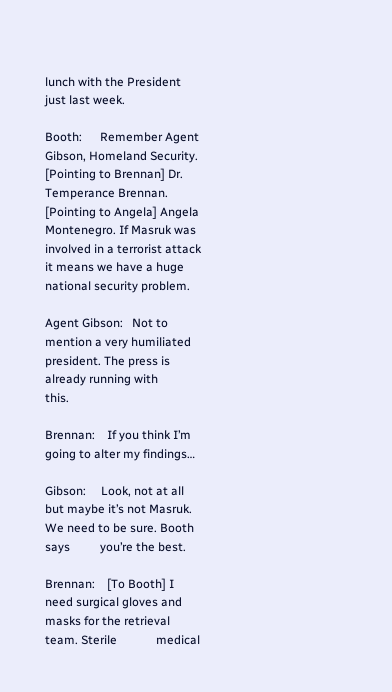lunch with the President just last week.

Booth:      Remember Agent Gibson, Homeland Security. [Pointing to Brennan] Dr.             Temperance Brennan. [Pointing to Angela] Angela Montenegro. If Masruk was           involved in a terrorist attack it means we have a huge national security problem.

Agent Gibson:   Not to mention a very humiliated president. The press is already running with           this.

Brennan:    If you think I’m going to alter my findings…

Gibson:     Look, not at all but maybe it’s not Masruk. We need to be sure. Booth says          you’re the best.

Brennan:    [To Booth] I need surgical gloves and masks for the retrieval team. Sterile             medical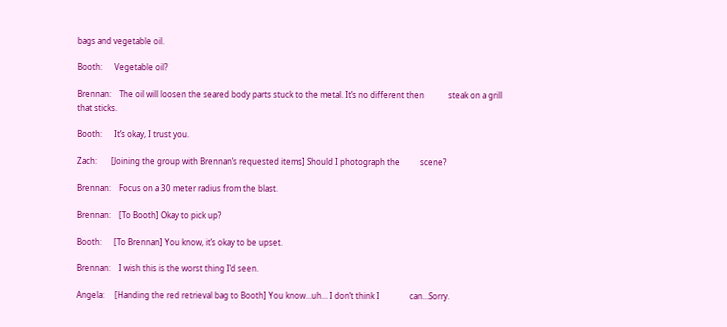bags and vegetable oil.

Booth:      Vegetable oil?

Brennan:    The oil will loosen the seared body parts stuck to the metal. It’s no different then            steak on a grill that sticks.

Booth:      It’s okay, I trust you.

Zach:       [Joining the group with Brennan’s requested items] Should I photograph the          scene?

Brennan:    Focus on a 30 meter radius from the blast.

Brennan:    [To Booth] Okay to pick up?

Booth:      [To Brennan] You know, it’s okay to be upset.

Brennan:    I wish this is the worst thing I’d seen.

Angela:     [Handing the red retrieval bag to Booth] You know…uh… I don’t think I               can…Sorry.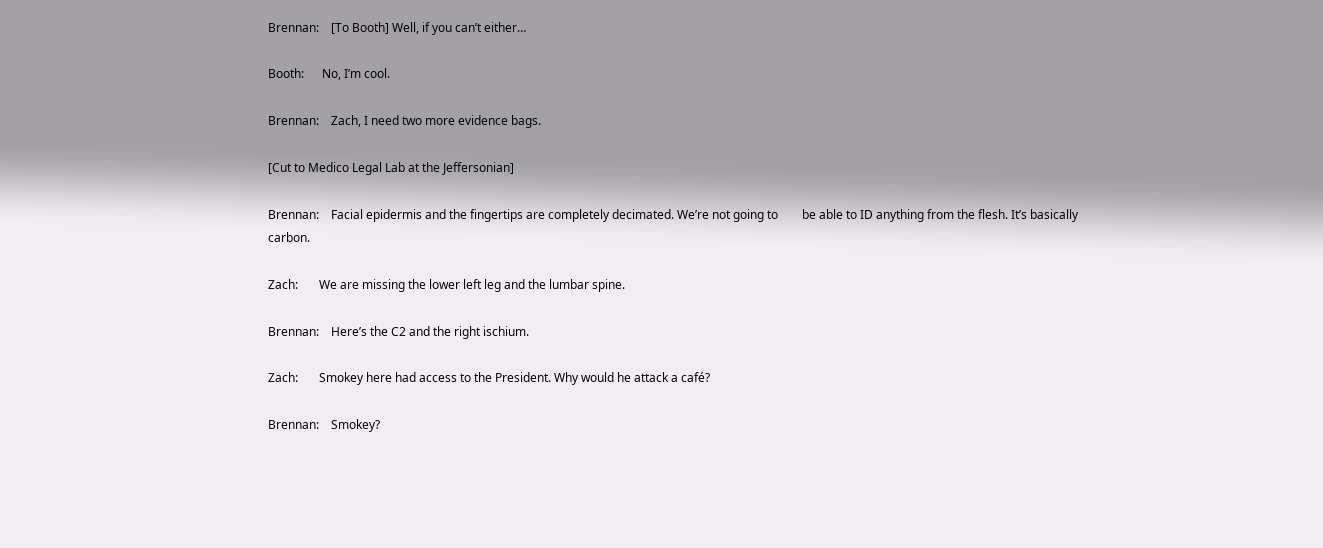Brennan:    [To Booth] Well, if you can’t either…

Booth:      No, I’m cool.

Brennan:    Zach, I need two more evidence bags.

[Cut to Medico Legal Lab at the Jeffersonian]

Brennan:    Facial epidermis and the fingertips are completely decimated. We’re not going to        be able to ID anything from the flesh. It’s basically carbon.

Zach:       We are missing the lower left leg and the lumbar spine.

Brennan:    Here’s the C2 and the right ischium.

Zach:       Smokey here had access to the President. Why would he attack a café?

Brennan:    Smokey?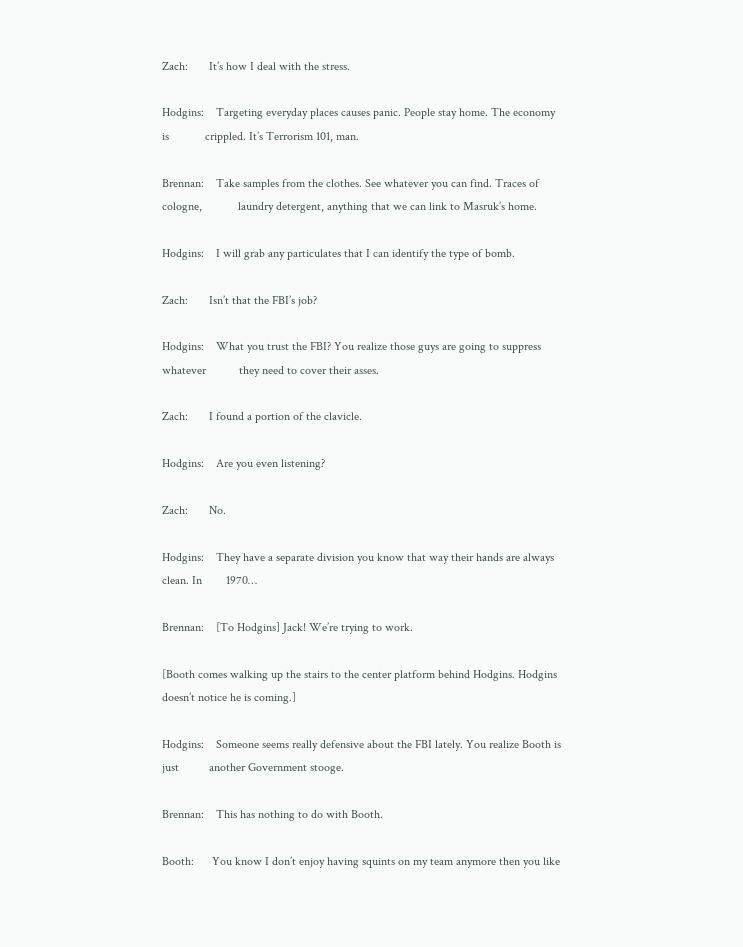Zach:       It’s how I deal with the stress.

Hodgins:    Targeting everyday places causes panic. People stay home. The economy is            crippled. It’s Terrorism 101, man.

Brennan:    Take samples from the clothes. See whatever you can find. Traces of cologne,            laundry detergent, anything that we can link to Masruk’s home.

Hodgins:    I will grab any particulates that I can identify the type of bomb.

Zach:       Isn’t that the FBI’s job?

Hodgins:    What you trust the FBI? You realize those guys are going to suppress whatever           they need to cover their asses.

Zach:       I found a portion of the clavicle.

Hodgins:    Are you even listening?

Zach:       No.

Hodgins:    They have a separate division you know that way their hands are always clean. In        1970…

Brennan:    [To Hodgins] Jack! We’re trying to work.

[Booth comes walking up the stairs to the center platform behind Hodgins. Hodgins doesn’t notice he is coming.]

Hodgins:    Someone seems really defensive about the FBI lately. You realize Booth is just          another Government stooge.

Brennan:    This has nothing to do with Booth.

Booth:      You know I don’t enjoy having squints on my team anymore then you like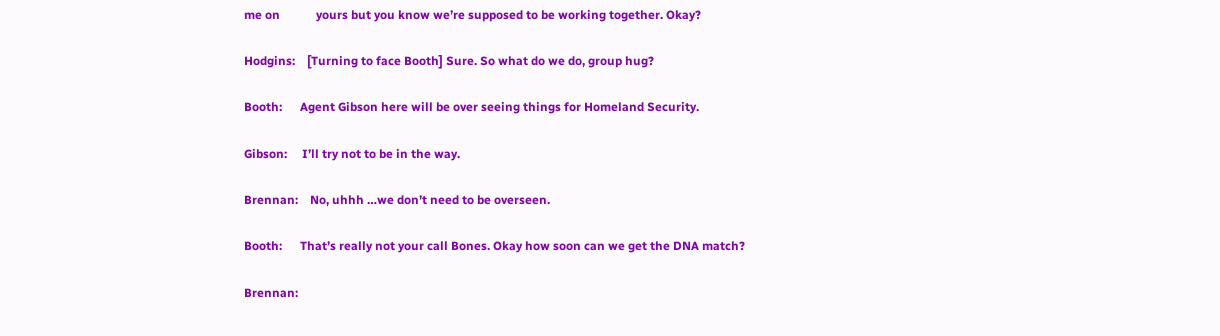me on            yours but you know we’re supposed to be working together. Okay?

Hodgins:    [Turning to face Booth] Sure. So what do we do, group hug?

Booth:      Agent Gibson here will be over seeing things for Homeland Security.

Gibson:     I’ll try not to be in the way.

Brennan:    No, uhhh …we don’t need to be overseen.

Booth:      That’s really not your call Bones. Okay how soon can we get the DNA match?

Brennan: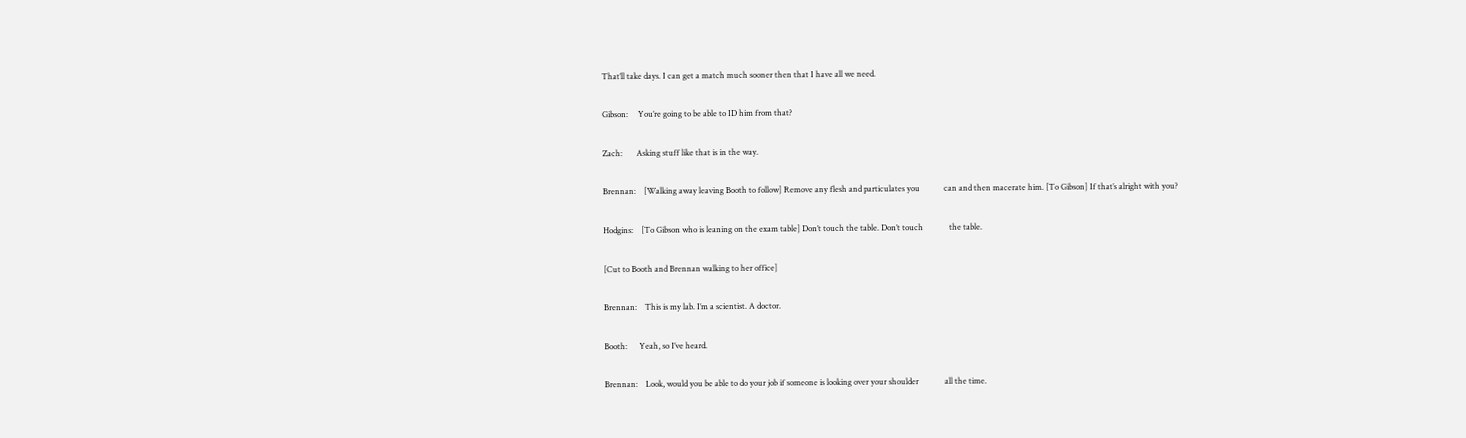That’ll take days. I can get a match much sooner then that I have all we need.

Gibson:     You’re going to be able to ID him from that?

Zach:       Asking stuff like that is in the way.

Brennan:    [Walking away leaving Booth to follow] Remove any flesh and particulates you            can and then macerate him. [To Gibson] If that’s alright with you?

Hodgins:    [To Gibson who is leaning on the exam table] Don’t touch the table. Don’t touch             the table.

[Cut to Booth and Brennan walking to her office]

Brennan:    This is my lab. I’m a scientist. A doctor.

Booth:      Yeah, so I’ve heard.

Brennan:    Look, would you be able to do your job if someone is looking over your shoulder             all the time.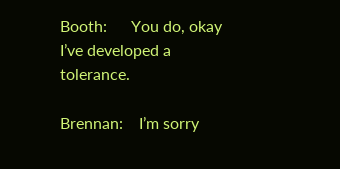Booth:      You do, okay I’ve developed a tolerance.

Brennan:    I’m sorry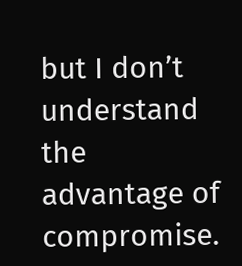but I don’t understand the advantage of compromise.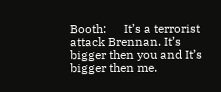Booth:      It’s a terrorist attack Brennan. It’s bigger then you and It’s bigger then me.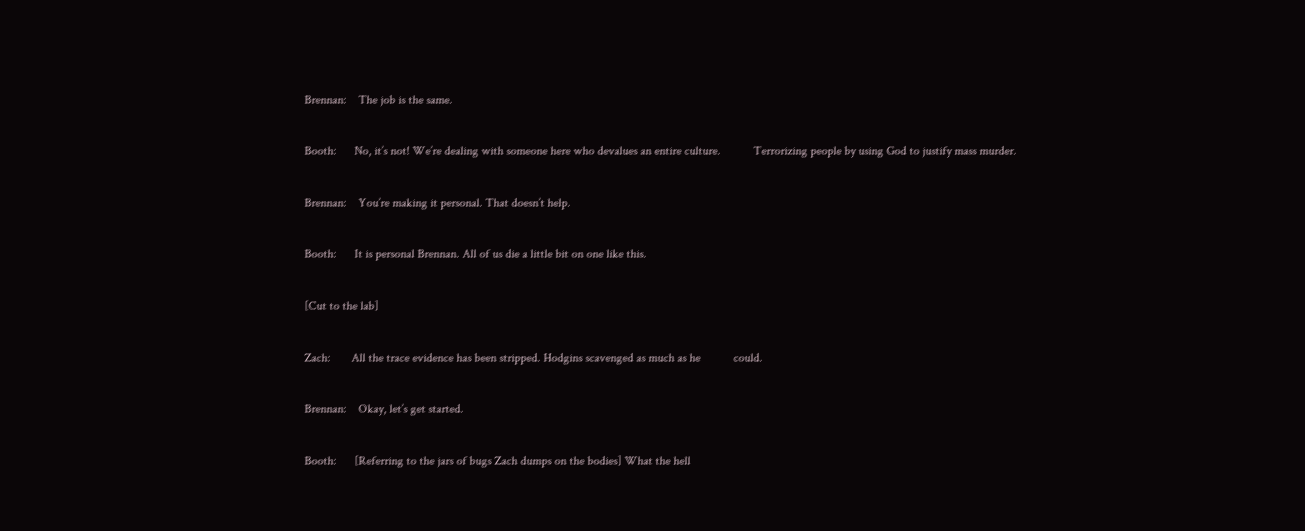Brennan:    The job is the same.

Booth:      No, it’s not! We’re dealing with someone here who devalues an entire culture.           Terrorizing people by using God to justify mass murder.

Brennan:    You’re making it personal. That doesn’t help.

Booth:      It is personal Brennan. All of us die a little bit on one like this.

[Cut to the lab]

Zach:       All the trace evidence has been stripped. Hodgins scavenged as much as he           could.

Brennan:    Okay, let’s get started.

Booth:      [Referring to the jars of bugs Zach dumps on the bodies] What the hell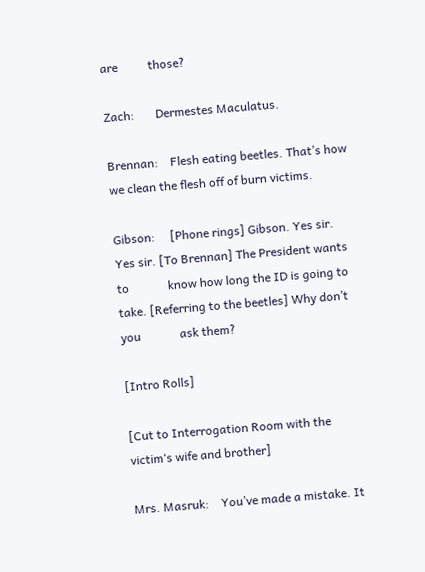are          those?

Zach:       Dermestes Maculatus.

Brennan:    Flesh eating beetles. That’s how we clean the flesh off of burn victims.

Gibson:     [Phone rings] Gibson. Yes sir. Yes sir. [To Brennan] The President wants to             know how long the ID is going to take. [Referring to the beetles] Why don’t you             ask them?

[Intro Rolls]

[Cut to Interrogation Room with the victim‘s wife and brother]

Mrs. Masruk:    You’ve made a mistake. It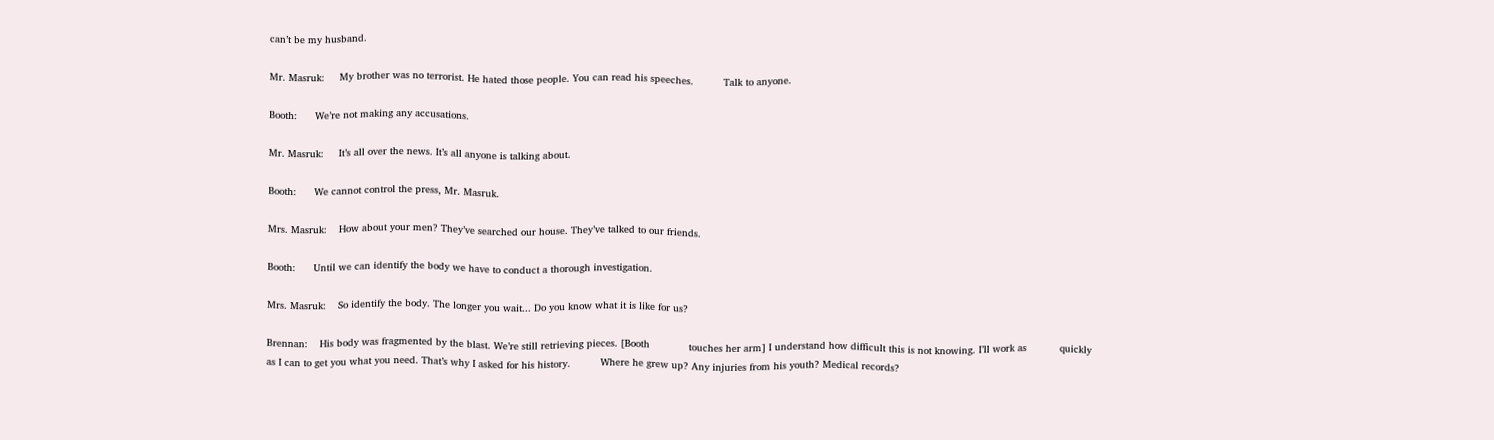can’t be my husband.

Mr. Masruk:     My brother was no terrorist. He hated those people. You can read his speeches.          Talk to anyone.

Booth:      We’re not making any accusations.

Mr. Masruk:     It’s all over the news. It’s all anyone is talking about.

Booth:      We cannot control the press, Mr. Masruk.

Mrs. Masruk:    How about your men? They’ve searched our house. They’ve talked to our friends.

Booth:      Until we can identify the body we have to conduct a thorough investigation.

Mrs. Masruk:    So identify the body. The longer you wait... Do you know what it is like for us?

Brennan:    His body was fragmented by the blast. We’re still retrieving pieces. [Booth             touches her arm] I understand how difficult this is not knowing. I’ll work as           quickly as I can to get you what you need. That’s why I asked for his history.          Where he grew up? Any injuries from his youth? Medical records?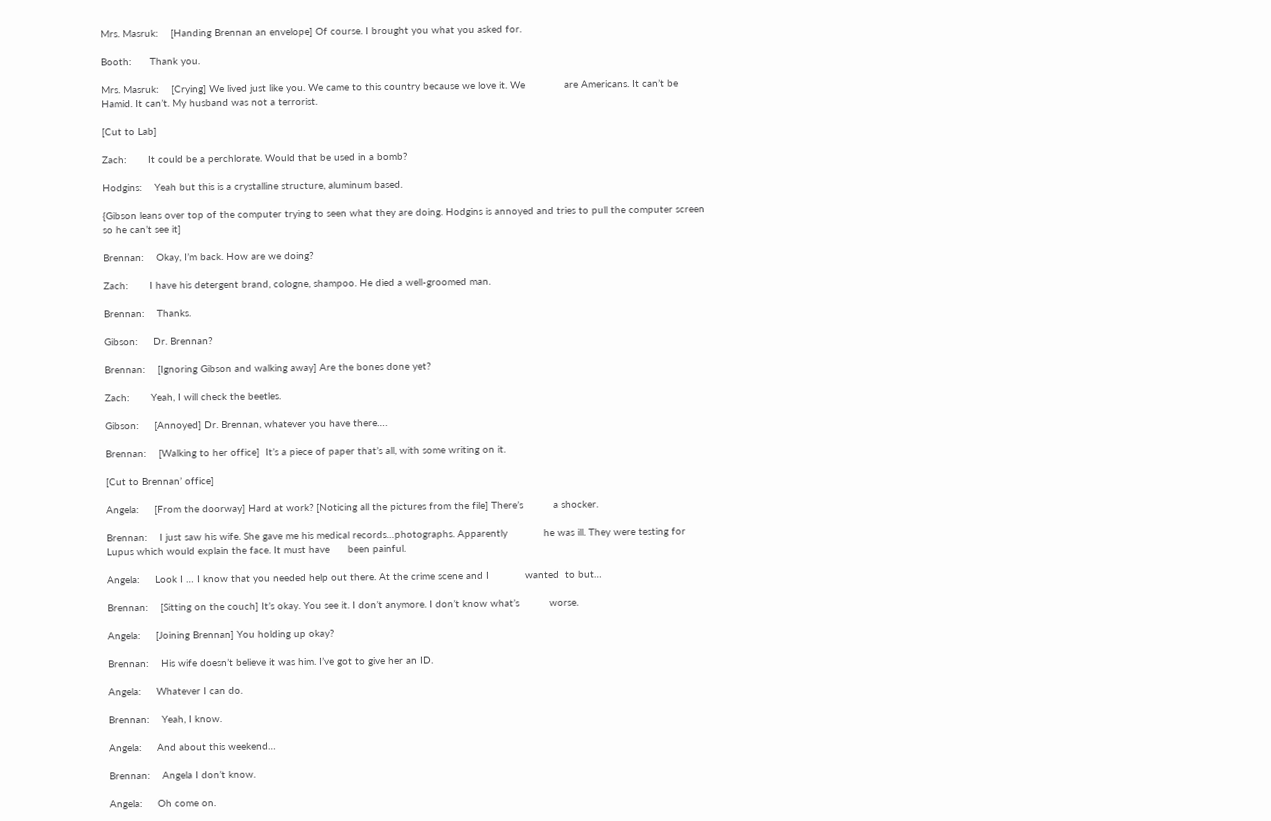Mrs. Masruk:    [Handing Brennan an envelope] Of course. I brought you what you asked for.

Booth:      Thank you.

Mrs. Masruk:    [Crying] We lived just like you. We came to this country because we love it. We             are Americans. It can’t be Hamid. It can’t. My husband was not a terrorist.

[Cut to Lab]

Zach:       It could be a perchlorate. Would that be used in a bomb?

Hodgins:    Yeah but this is a crystalline structure, aluminum based.

{Gibson leans over top of the computer trying to seen what they are doing. Hodgins is annoyed and tries to pull the computer screen so he can’t see it]

Brennan:    Okay, I’m back. How are we doing?

Zach:       I have his detergent brand, cologne, shampoo. He died a well-groomed man.

Brennan:    Thanks.

Gibson:     Dr. Brennan?

Brennan:    [Ignoring Gibson and walking away] Are the bones done yet?

Zach:       Yeah, I will check the beetles.

Gibson:     [Annoyed] Dr. Brennan, whatever you have there….

Brennan:    [Walking to her office]  It’s a piece of paper that’s all, with some writing on it.

[Cut to Brennan’ office]

Angela:     [From the doorway] Hard at work? [Noticing all the pictures from the file] There’s          a shocker.

Brennan:    I just saw his wife. She gave me his medical records…photographs. Apparently            he was ill. They were testing for Lupus which would explain the face. It must have      been painful.

Angela:     Look I … I know that you needed help out there. At the crime scene and I            wanted  to but…

Brennan:    [Sitting on the couch] It’s okay. You see it. I don’t anymore. I don’t know what’s          worse.

Angela:     [Joining Brennan] You holding up okay?

Brennan:    His wife doesn’t believe it was him. I’ve got to give her an ID.

Angela:     Whatever I can do.

Brennan:    Yeah, I know.

Angela:     And about this weekend…

Brennan:    Angela I don’t know.

Angela:     Oh come on.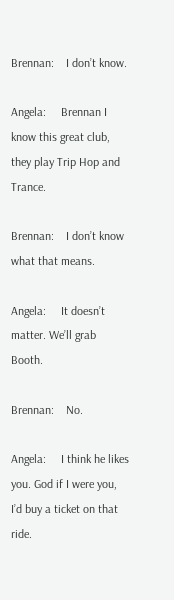Brennan:    I don’t know.

Angela:     Brennan I know this great club, they play Trip Hop and Trance.

Brennan:    I don’t know what that means.

Angela:     It doesn’t matter. We’ll grab Booth.

Brennan:    No.

Angela:     I think he likes you. God if I were you, I’d buy a ticket on that ride.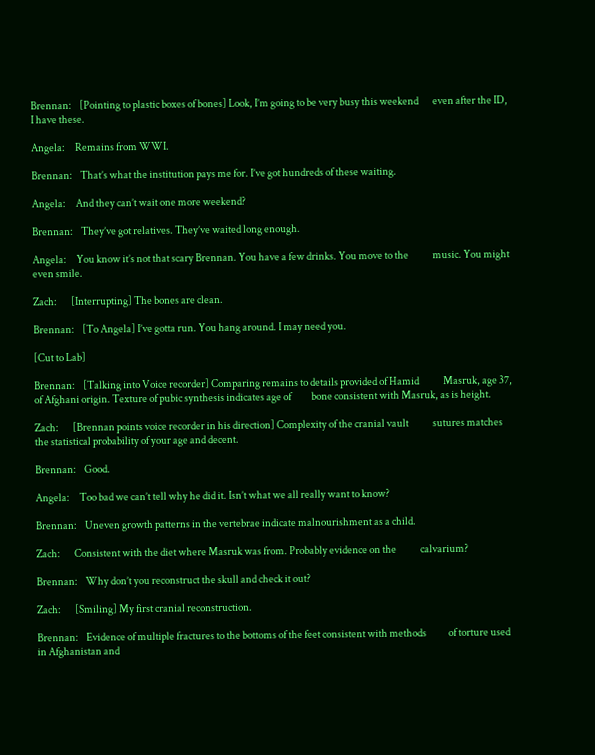Brennan:    [Pointing to plastic boxes of bones] Look, I’m going to be very busy this weekend       even after the ID, I have these.

Angela:     Remains from WWI.

Brennan:    That’s what the institution pays me for. I’ve got hundreds of these waiting.

Angela:     And they can’t wait one more weekend?

Brennan:    They’ve got relatives. They’ve waited long enough.

Angela:     You know it’s not that scary Brennan. You have a few drinks. You move to the            music. You might even smile.

Zach:       [Interrupting] The bones are clean.

Brennan:    [To Angela] I’ve gotta run. You hang around. I may need you.

[Cut to Lab]

Brennan:    [Talking into Voice recorder] Comparing remains to details provided of Hamid            Masruk, age 37, of Afghani origin. Texture of pubic synthesis indicates age of          bone consistent with Masruk, as is height.

Zach:       [Brennan points voice recorder in his direction] Complexity of the cranial vault            sutures matches the statistical probability of your age and decent.

Brennan:    Good.

Angela:     Too bad we can’t tell why he did it. Isn’t what we all really want to know?

Brennan:    Uneven growth patterns in the vertebrae indicate malnourishment as a child.

Zach:       Consistent with the diet where Masruk was from. Probably evidence on the            calvarium?

Brennan:    Why don’t you reconstruct the skull and check it out?

Zach:       [Smiling] My first cranial reconstruction.

Brennan:    Evidence of multiple fractures to the bottoms of the feet consistent with methods           of torture used in Afghanistan and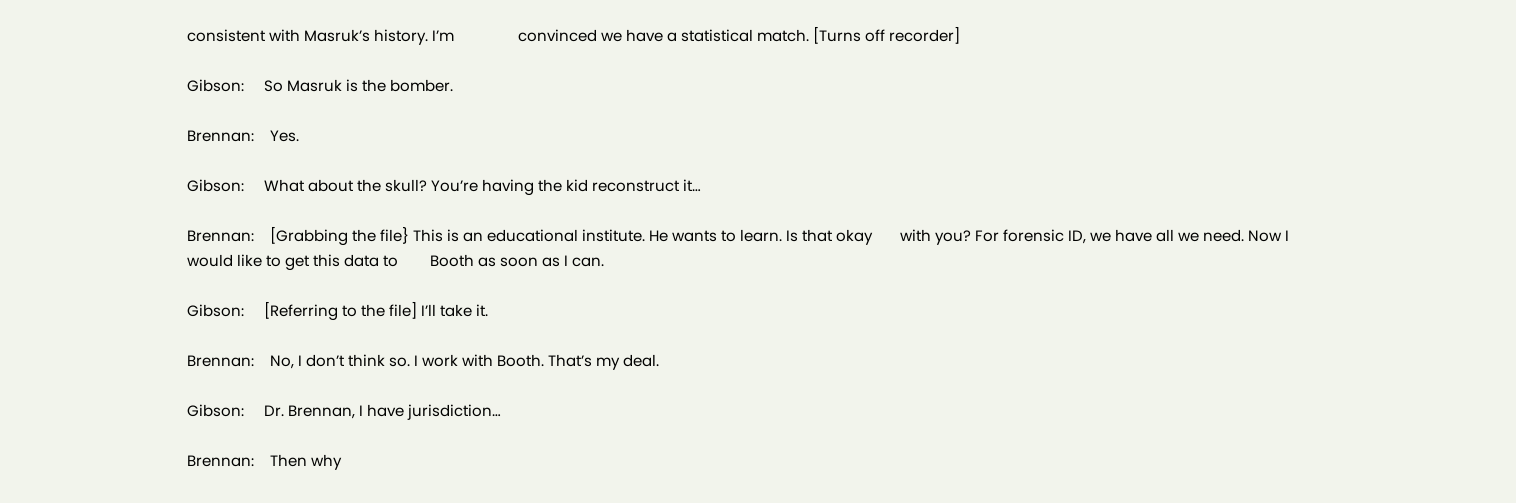consistent with Masruk’s history. I’m                convinced we have a statistical match. [Turns off recorder]

Gibson:     So Masruk is the bomber.

Brennan:    Yes.

Gibson:     What about the skull? You’re having the kid reconstruct it…

Brennan:    [Grabbing the file} This is an educational institute. He wants to learn. Is that okay       with you? For forensic ID, we have all we need. Now I would like to get this data to        Booth as soon as I can.

Gibson:     [Referring to the file] I’ll take it.

Brennan:    No, I don’t think so. I work with Booth. That’s my deal.

Gibson:     Dr. Brennan, I have jurisdiction…

Brennan:    Then why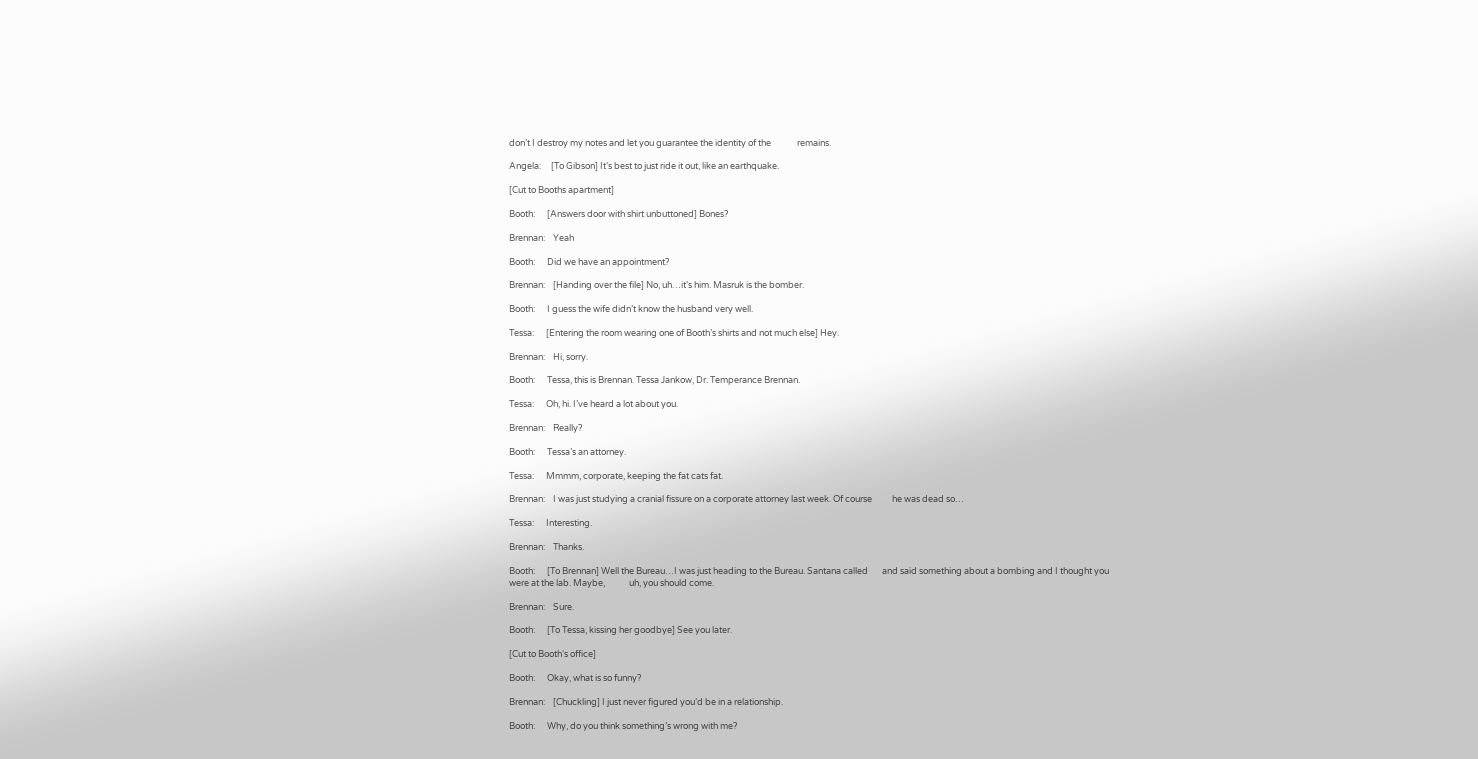don’t I destroy my notes and let you guarantee the identity of the             remains.

Angela:     [To Gibson] It’s best to just ride it out, like an earthquake.

[Cut to Booths apartment]

Booth:      [Answers door with shirt unbuttoned] Bones?

Brennan:    Yeah

Booth:      Did we have an appointment?

Brennan:    [Handing over the file] No, uh…it’s him. Masruk is the bomber.

Booth:      I guess the wife didn’t know the husband very well.

Tessa:      [Entering the room wearing one of Booth’s shirts and not much else] Hey.

Brennan:    Hi, sorry.

Booth:      Tessa, this is Brennan. Tessa Jankow, Dr. Temperance Brennan.

Tessa:      Oh, hi. I’ve heard a lot about you.

Brennan:    Really?

Booth:      Tessa’s an attorney.

Tessa:      Mmmm, corporate, keeping the fat cats fat.

Brennan:    I was just studying a cranial fissure on a corporate attorney last week. Of course          he was dead so…

Tessa:      Interesting.

Brennan:    Thanks.

Booth:      [To Brennan] Well the Bureau…I was just heading to the Bureau. Santana called       and said something about a bombing and I thought you were at the lab. Maybe,            uh, you should come.

Brennan:    Sure.

Booth:      [To Tessa, kissing her goodbye] See you later.

[Cut to Booth‘s office]

Booth:      Okay, what is so funny?

Brennan:    [Chuckling] I just never figured you’d be in a relationship.

Booth:      Why, do you think something’s wrong with me?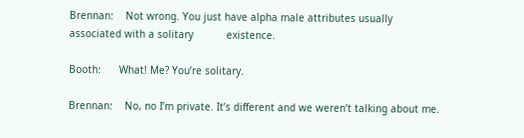Brennan:    Not wrong. You just have alpha male attributes usually associated with a solitary           existence.

Booth:      What! Me? You’re solitary.

Brennan:    No, no I’m private. It’s different and we weren’t talking about me.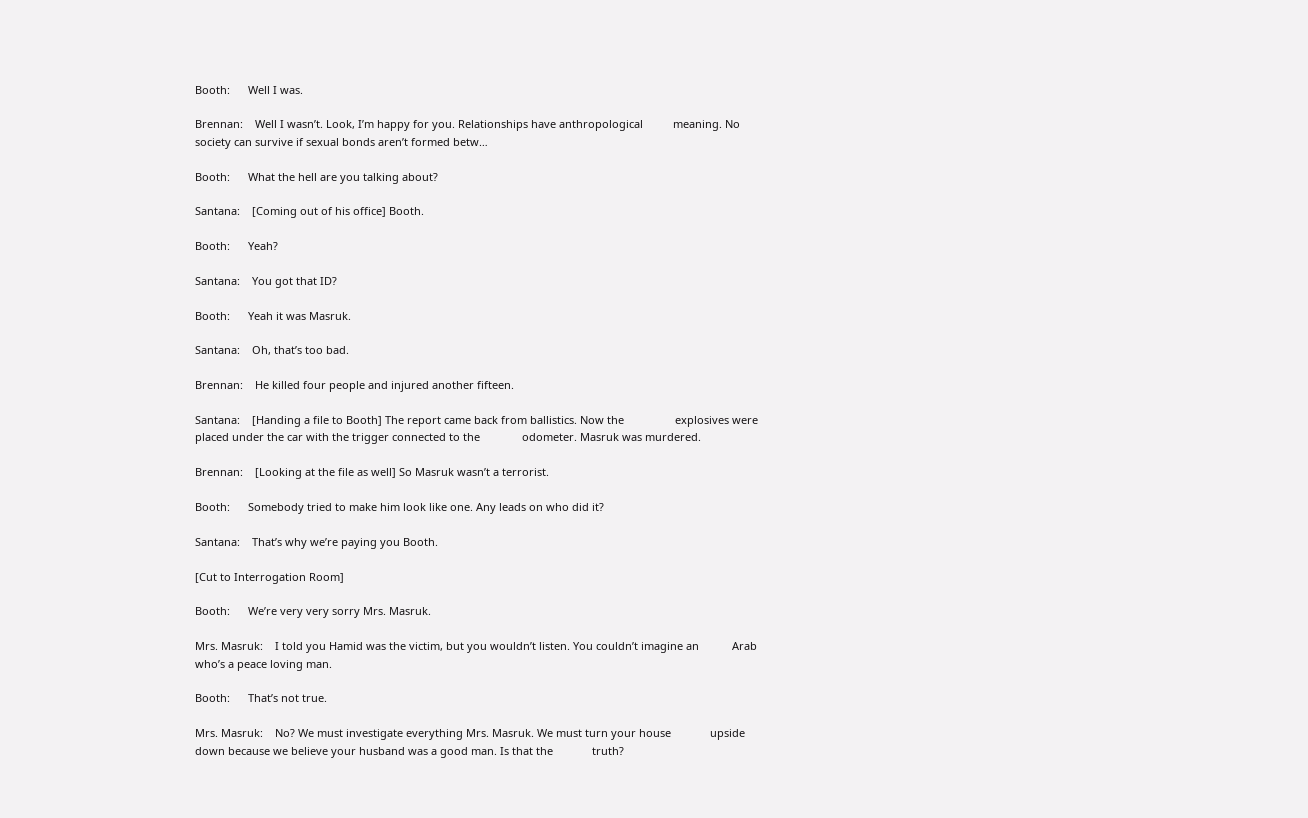Booth:      Well I was.

Brennan:    Well I wasn’t. Look, I’m happy for you. Relationships have anthropological          meaning. No society can survive if sexual bonds aren’t formed betw…

Booth:      What the hell are you talking about?

Santana:    [Coming out of his office] Booth.

Booth:      Yeah?

Santana:    You got that ID?

Booth:      Yeah it was Masruk.

Santana:    Oh, that’s too bad.

Brennan:    He killed four people and injured another fifteen.

Santana:    [Handing a file to Booth] The report came back from ballistics. Now the                 explosives were placed under the car with the trigger connected to the              odometer. Masruk was murdered.

Brennan:    [Looking at the file as well] So Masruk wasn’t a terrorist.

Booth:      Somebody tried to make him look like one. Any leads on who did it?

Santana:    That’s why we’re paying you Booth.

[Cut to Interrogation Room]

Booth:      We’re very very sorry Mrs. Masruk.

Mrs. Masruk:    I told you Hamid was the victim, but you wouldn’t listen. You couldn’t imagine an           Arab who’s a peace loving man.

Booth:      That’s not true.

Mrs. Masruk:    No? We must investigate everything Mrs. Masruk. We must turn your house             upside down because we believe your husband was a good man. Is that the             truth?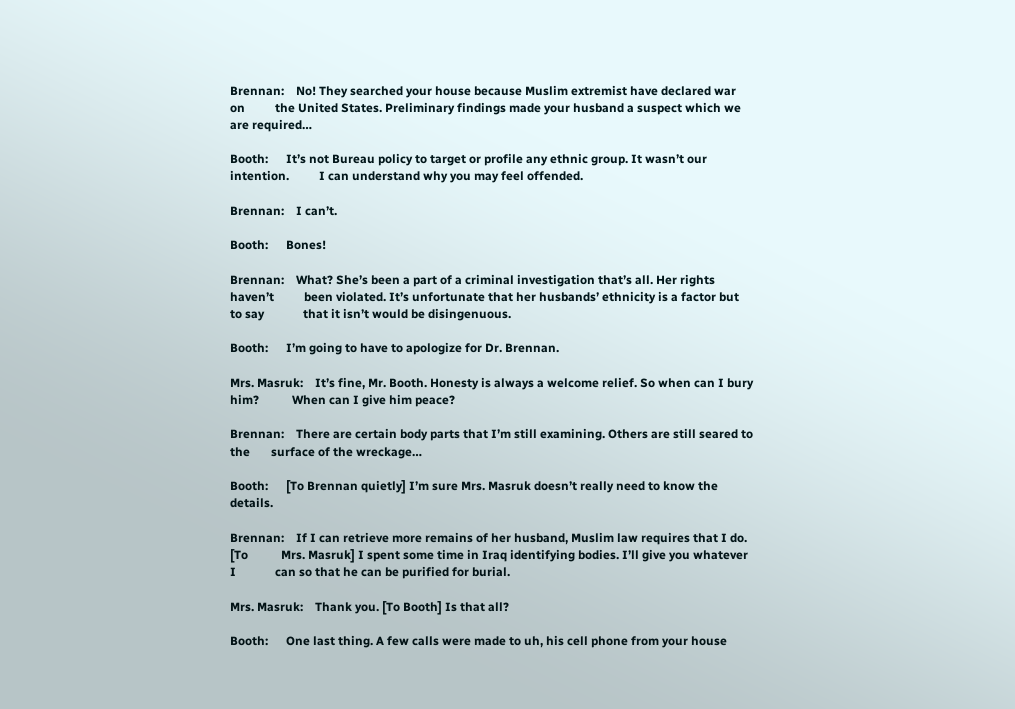Brennan:    No! They searched your house because Muslim extremist have declared war on          the United States. Preliminary findings made your husband a suspect which we            are required…

Booth:      It’s not Bureau policy to target or profile any ethnic group. It wasn’t our intention.          I can understand why you may feel offended.

Brennan:    I can’t.

Booth:      Bones!

Brennan:    What? She’s been a part of a criminal investigation that’s all. Her rights haven’t          been violated. It’s unfortunate that her husbands’ ethnicity is a factor but to say             that it isn’t would be disingenuous.

Booth:      I’m going to have to apologize for Dr. Brennan.

Mrs. Masruk:    It’s fine, Mr. Booth. Honesty is always a welcome relief. So when can I bury him?           When can I give him peace?

Brennan:    There are certain body parts that I’m still examining. Others are still seared to the       surface of the wreckage…

Booth:      [To Brennan quietly] I’m sure Mrs. Masruk doesn’t really need to know the           details.

Brennan:    If I can retrieve more remains of her husband, Muslim law requires that I do. [To           Mrs. Masruk] I spent some time in Iraq identifying bodies. I’ll give you whatever I             can so that he can be purified for burial.

Mrs. Masruk:    Thank you. [To Booth] Is that all?

Booth:      One last thing. A few calls were made to uh, his cell phone from your house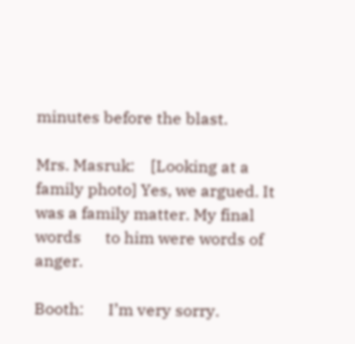minutes before the blast.

Mrs. Masruk:    [Looking at a family photo] Yes, we argued. It was a family matter. My final words      to him were words of anger.

Booth:      I’m very sorry.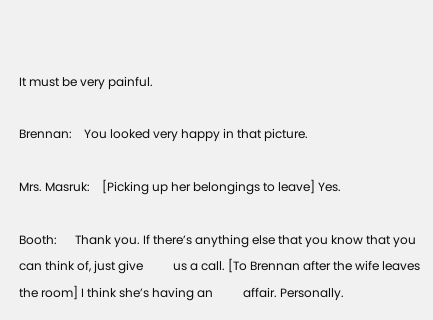It must be very painful.

Brennan:    You looked very happy in that picture.

Mrs. Masruk:    [Picking up her belongings to leave] Yes.

Booth:      Thank you. If there’s anything else that you know that you can think of, just give          us a call. [To Brennan after the wife leaves the room] I think she’s having an          affair. Personally.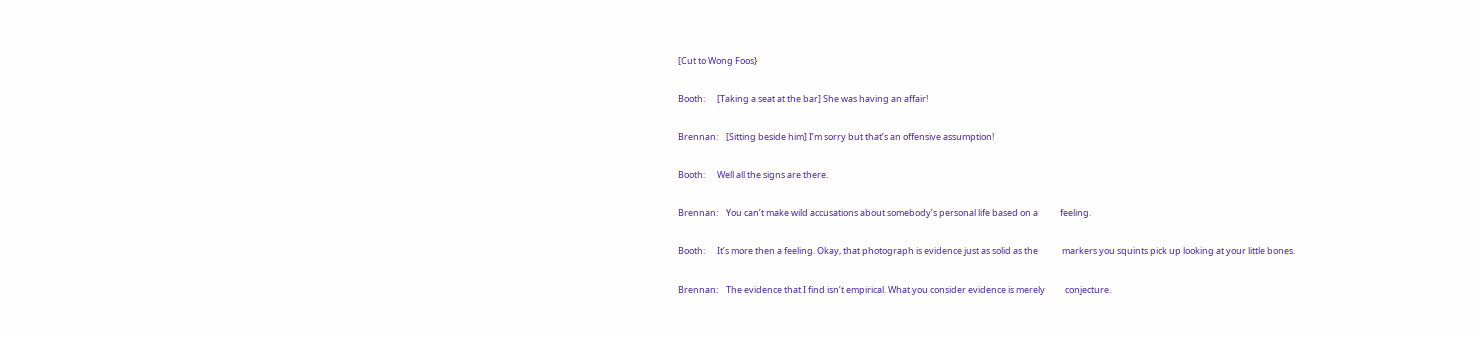[Cut to Wong Foos}

Booth:      [Taking a seat at the bar] She was having an affair!

Brennan:    [Sitting beside him] I’m sorry but that’s an offensive assumption!

Booth:      Well all the signs are there.

Brennan:    You can’t make wild accusations about somebody’s personal life based on a           feeling.

Booth:      It’s more then a feeling. Okay, that photograph is evidence just as solid as the            markers you squints pick up looking at your little bones.

Brennan:    The evidence that I find isn’t empirical. What you consider evidence is merely          conjecture.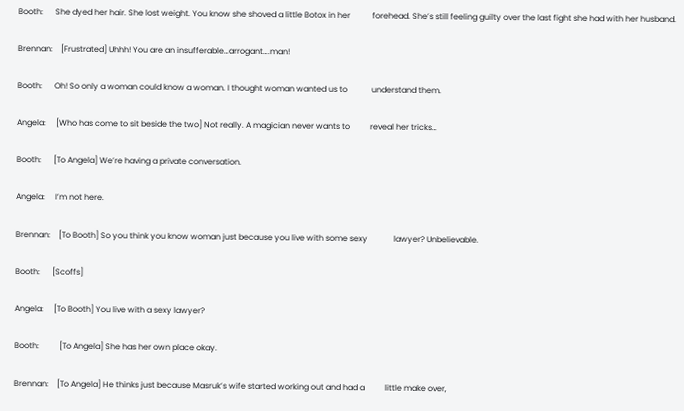Booth:      She dyed her hair. She lost weight. You know she shoved a little Botox in her           forehead. She’s still feeling guilty over the last fight she had with her husband.

Brennan:    [Frustrated] Uhhh! You are an insufferable…arrogant….man!

Booth:      Oh! So only a woman could know a woman. I thought woman wanted us to            understand them.

Angela:     [Who has come to sit beside the two] Not really. A magician never wants to          reveal her tricks…

Booth:      [To Angela] We’re having a private conversation.

Angela:     I’m not here.

Brennan:    [To Booth] So you think you know woman just because you live with some sexy             lawyer? Unbelievable.

Booth:      [Scoffs]

Angela:     [To Booth] You live with a sexy lawyer?

Booth:          [To Angela] She has her own place okay.

Brennan:    [To Angela] He thinks just because Masruk’s wife started working out and had a          little make over,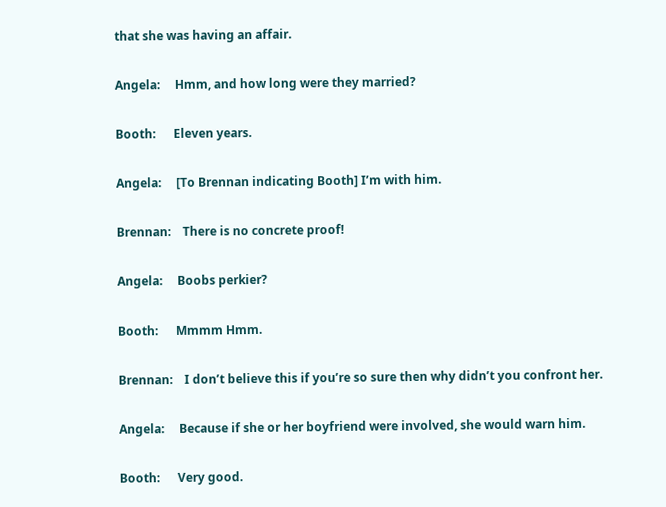that she was having an affair.

Angela:     Hmm, and how long were they married?

Booth:      Eleven years.

Angela:     [To Brennan indicating Booth] I’m with him.

Brennan:    There is no concrete proof!

Angela:     Boobs perkier?

Booth:      Mmmm Hmm.

Brennan:    I don’t believe this if you’re so sure then why didn’t you confront her.

Angela:     Because if she or her boyfriend were involved, she would warn him.

Booth:      Very good.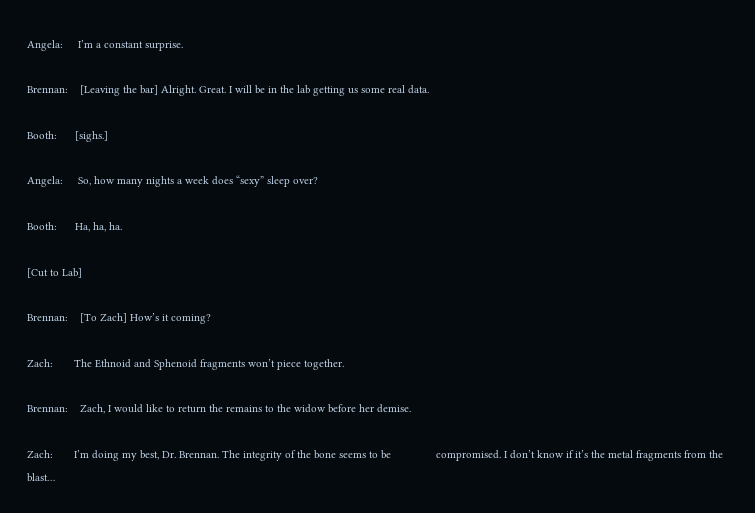Angela:     I’m a constant surprise.

Brennan:    [Leaving the bar] Alright. Great. I will be in the lab getting us some real data.

Booth:      [sighs.]

Angela:     So, how many nights a week does “sexy” sleep over?

Booth:      Ha, ha, ha.

[Cut to Lab]

Brennan:    [To Zach] How’s it coming?

Zach:       The Ethnoid and Sphenoid fragments won’t piece together.

Brennan:    Zach, I would like to return the remains to the widow before her demise.

Zach:       I’m doing my best, Dr. Brennan. The integrity of the bone seems to be               compromised. I don’t know if it’s the metal fragments from the blast…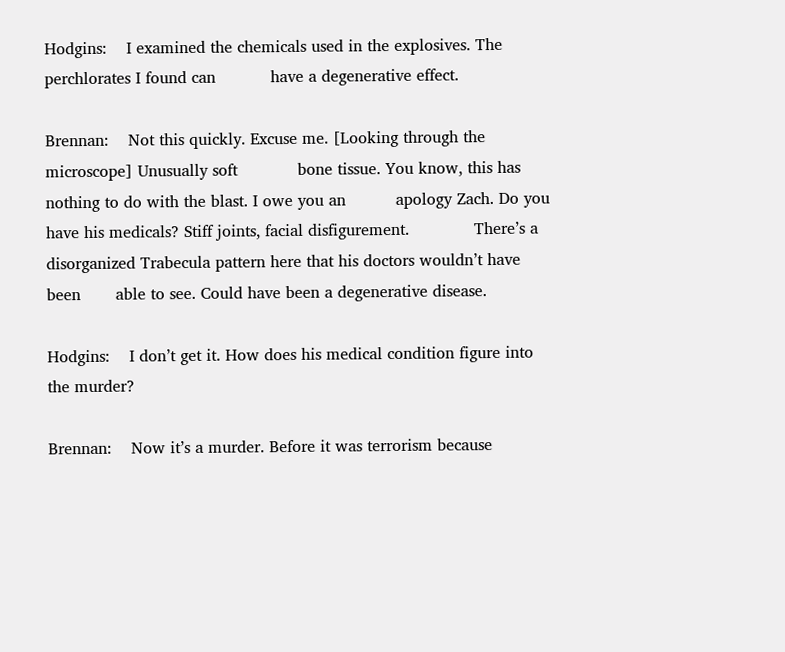Hodgins:    I examined the chemicals used in the explosives. The perchlorates I found can           have a degenerative effect.

Brennan:    Not this quickly. Excuse me. [Looking through the microscope] Unusually soft            bone tissue. You know, this has nothing to do with the blast. I owe you an          apology Zach. Do you have his medicals? Stiff joints, facial disfigurement.             There’s a disorganized Trabecula pattern here that his doctors wouldn’t have been       able to see. Could have been a degenerative disease.

Hodgins:    I don’t get it. How does his medical condition figure into the murder?

Brennan:    Now it’s a murder. Before it was terrorism because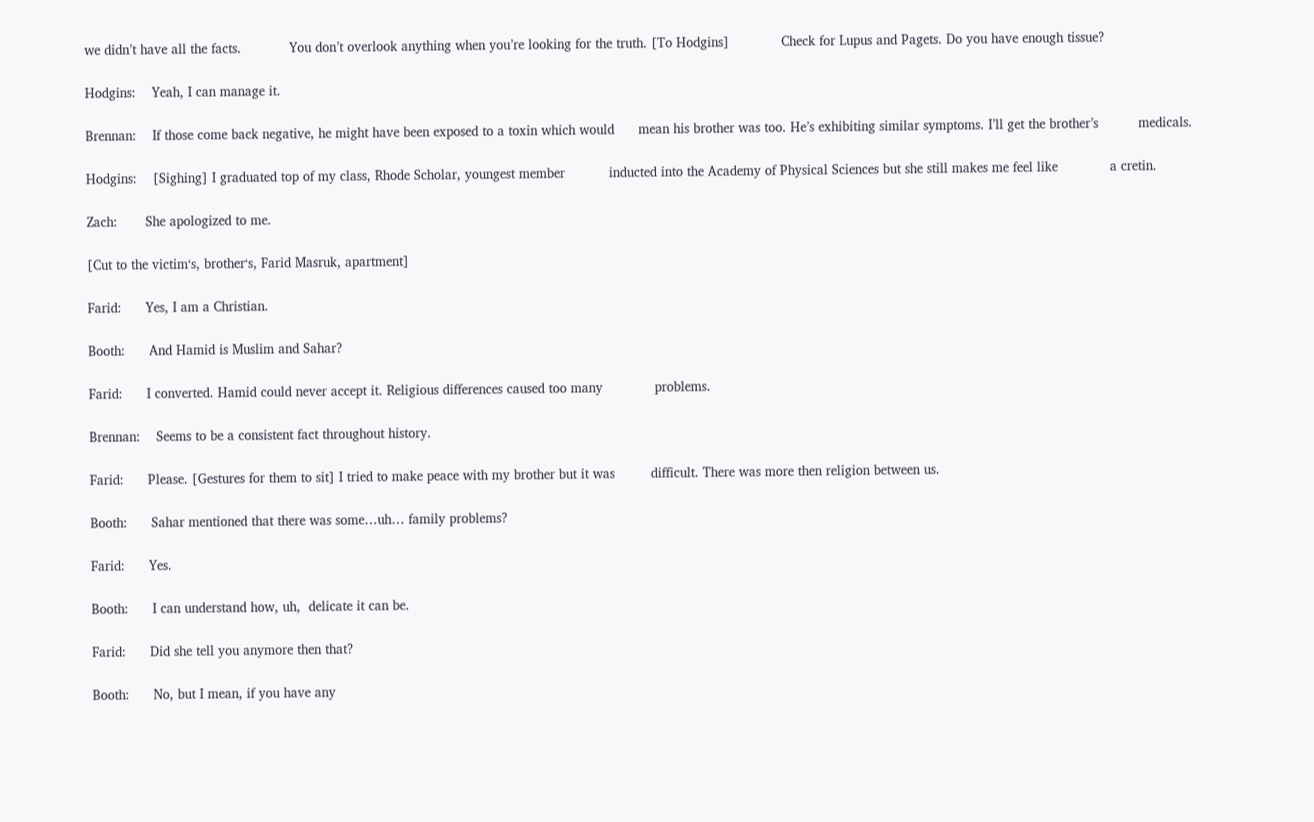we didn’t have all the facts.            You don’t overlook anything when you’re looking for the truth. [To Hodgins]             Check for Lupus and Pagets. Do you have enough tissue?

Hodgins:    Yeah, I can manage it.

Brennan:    If those come back negative, he might have been exposed to a toxin which would      mean his brother was too. He’s exhibiting similar symptoms. I’ll get the brother’s          medicals.

Hodgins:    [Sighing] I graduated top of my class, Rhode Scholar, youngest member           inducted into the Academy of Physical Sciences but she still makes me feel like             a cretin.

Zach:       She apologized to me.

[Cut to the victim‘s, brother‘s, Farid Masruk, apartment]

Farid:      Yes, I am a Christian.

Booth:      And Hamid is Muslim and Sahar?

Farid:      I converted. Hamid could never accept it. Religious differences caused too many             problems.

Brennan:    Seems to be a consistent fact throughout history.

Farid:      Please. [Gestures for them to sit] I tried to make peace with my brother but it was         difficult. There was more then religion between us.

Booth:      Sahar mentioned that there was some…uh… family problems?

Farid:      Yes.

Booth:      I can understand how, uh,  delicate it can be.

Farid:      Did she tell you anymore then that?

Booth:      No, but I mean, if you have any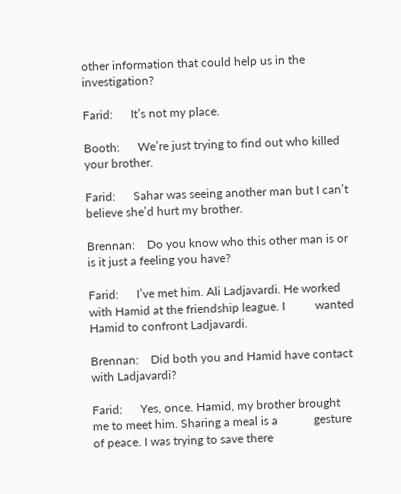other information that could help us in the             investigation?

Farid:      It’s not my place.

Booth:      We’re just trying to find out who killed your brother.

Farid:      Sahar was seeing another man but I can’t believe she’d hurt my brother.

Brennan:    Do you know who this other man is or is it just a feeling you have?

Farid:      I’ve met him. Ali Ladjavardi. He worked with Hamid at the friendship league. I          wanted Hamid to confront Ladjavardi.

Brennan:    Did both you and Hamid have contact with Ladjavardi?

Farid:      Yes, once. Hamid, my brother brought me to meet him. Sharing a meal is a            gesture of peace. I was trying to save there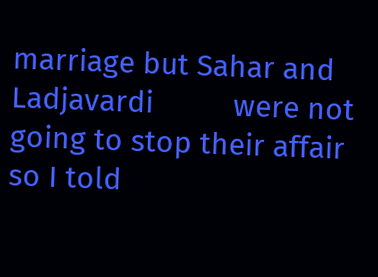marriage but Sahar and Ladjavardi          were not going to stop their affair so I told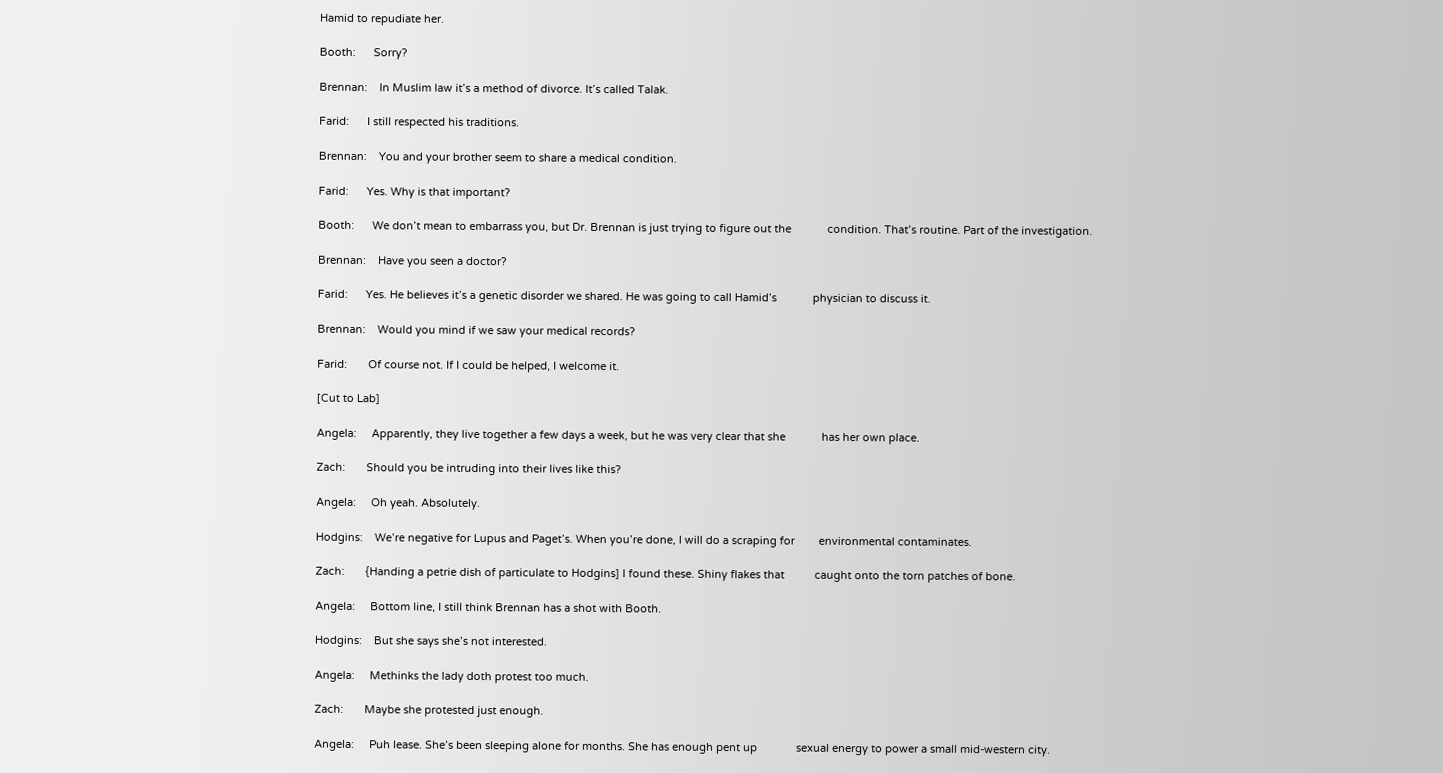Hamid to repudiate her.

Booth:      Sorry?

Brennan:    In Muslim law it’s a method of divorce. It’s called Talak.

Farid:      I still respected his traditions.

Brennan:    You and your brother seem to share a medical condition.

Farid:      Yes. Why is that important?

Booth:      We don’t mean to embarrass you, but Dr. Brennan is just trying to figure out the            condition. That’s routine. Part of the investigation.

Brennan:    Have you seen a doctor?

Farid:      Yes. He believes it’s a genetic disorder we shared. He was going to call Hamid’s            physician to discuss it.

Brennan:    Would you mind if we saw your medical records?

Farid:       Of course not. If I could be helped, I welcome it.

[Cut to Lab]

Angela:     Apparently, they live together a few days a week, but he was very clear that she            has her own place.

Zach:       Should you be intruding into their lives like this?

Angela:     Oh yeah. Absolutely.

Hodgins:    We’re negative for Lupus and Paget’s. When you’re done, I will do a scraping for        environmental contaminates.

Zach:       {Handing a petrie dish of particulate to Hodgins] I found these. Shiny flakes that          caught onto the torn patches of bone.

Angela:     Bottom line, I still think Brennan has a shot with Booth.

Hodgins:    But she says she’s not interested.

Angela:     Methinks the lady doth protest too much.

Zach:       Maybe she protested just enough.

Angela:     Puh lease. She’s been sleeping alone for months. She has enough pent up             sexual energy to power a small mid-western city.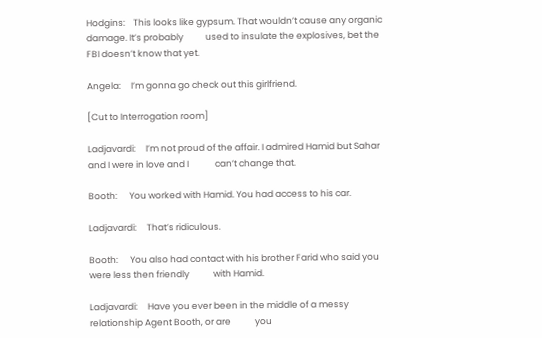Hodgins:    This looks like gypsum. That wouldn’t cause any organic damage. It’s probably           used to insulate the explosives, bet the FBI doesn’t know that yet.

Angela:     I’m gonna go check out this girlfriend.

[Cut to Interrogation room]

Ladjavardi:     I’m not proud of the affair. I admired Hamid but Sahar and I were in love and I             can’t change that.

Booth:      You worked with Hamid. You had access to his car.

Ladjavardi:     That’s ridiculous.

Booth:      You also had contact with his brother Farid who said you were less then friendly            with Hamid.

Ladjavardi:     Have you ever been in the middle of a messy relationship Agent Booth, or are            you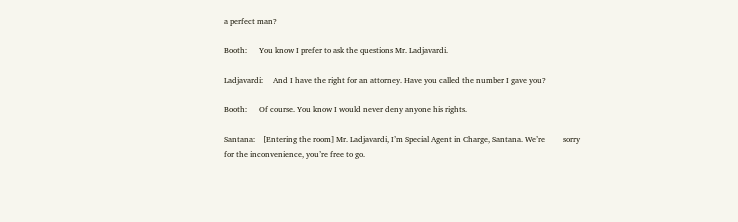a perfect man?

Booth:      You know I prefer to ask the questions Mr. Ladjavardi.

Ladjavardi:     And I have the right for an attorney. Have you called the number I gave you?

Booth:      Of course. You know I would never deny anyone his rights.

Santana:    [Entering the room] Mr. Ladjavardi, I’m Special Agent in Charge, Santana. We’re         sorry for the inconvenience, you’re free to go.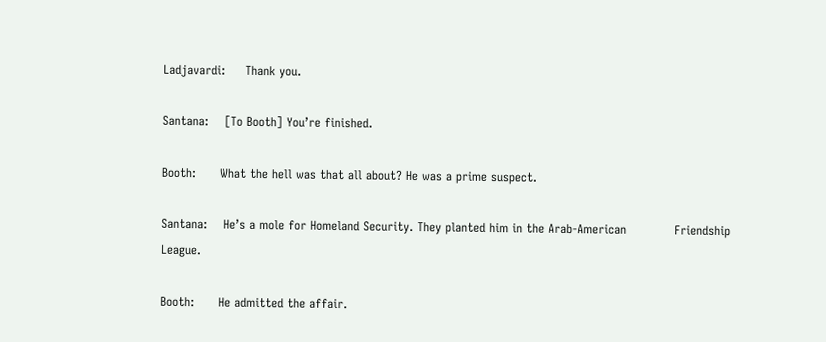Ladjavardi:     Thank you.

Santana:    [To Booth] You’re finished.

Booth:      What the hell was that all about? He was a prime suspect.

Santana:    He’s a mole for Homeland Security. They planted him in the Arab-American            Friendship League.

Booth:      He admitted the affair.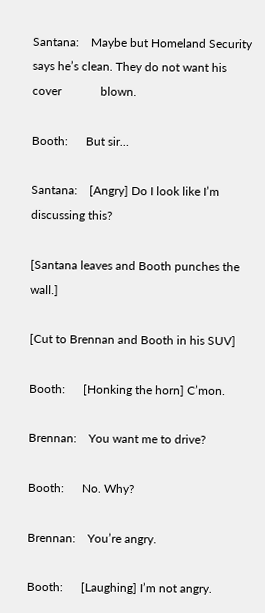Santana:    Maybe but Homeland Security says he’s clean. They do not want his cover             blown.

Booth:      But sir…

Santana:    [Angry] Do I look like I’m discussing this?

[Santana leaves and Booth punches the wall.]

[Cut to Brennan and Booth in his SUV]

Booth:      [Honking the horn] C’mon.

Brennan:    You want me to drive?

Booth:      No. Why?

Brennan:    You’re angry.

Booth:      [Laughing] I’m not angry.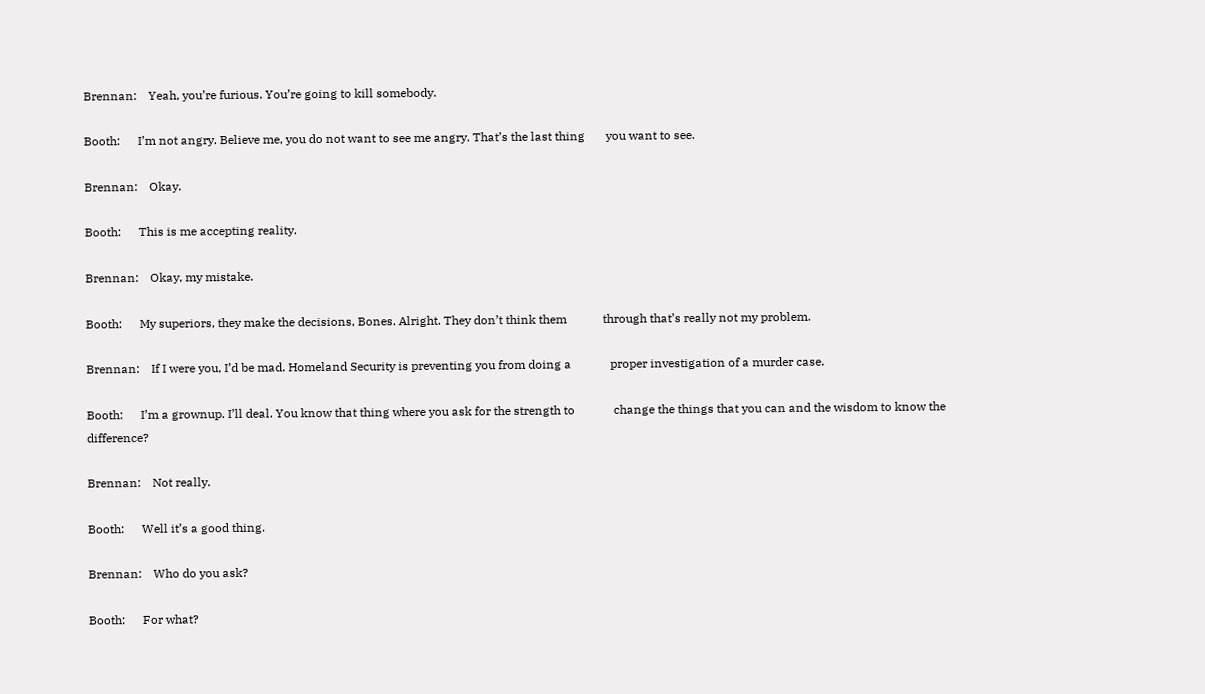Brennan:    Yeah, you’re furious. You’re going to kill somebody.

Booth:      I’m not angry. Believe me, you do not want to see me angry. That’s the last thing       you want to see.

Brennan:    Okay.

Booth:      This is me accepting reality.

Brennan:    Okay, my mistake.

Booth:      My superiors, they make the decisions, Bones. Alright. They don’t think them            through that’s really not my problem.

Brennan:    If I were you, I’d be mad. Homeland Security is preventing you from doing a             proper investigation of a murder case.

Booth:      I’m a grownup. I’ll deal. You know that thing where you ask for the strength to             change the things that you can and the wisdom to know the difference?

Brennan:    Not really.

Booth:      Well it’s a good thing.

Brennan:    Who do you ask?

Booth:      For what?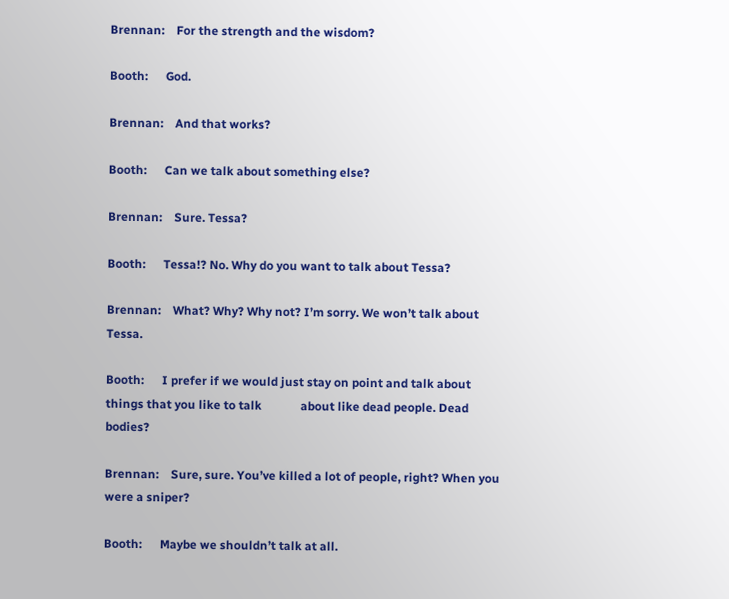Brennan:    For the strength and the wisdom?

Booth:      God.

Brennan:    And that works?

Booth:      Can we talk about something else?

Brennan:    Sure. Tessa?

Booth:      Tessa!? No. Why do you want to talk about Tessa?

Brennan:    What? Why? Why not? I’m sorry. We won’t talk about Tessa.

Booth:      I prefer if we would just stay on point and talk about things that you like to talk             about like dead people. Dead bodies?

Brennan:    Sure, sure. You’ve killed a lot of people, right? When you were a sniper?

Booth:      Maybe we shouldn’t talk at all.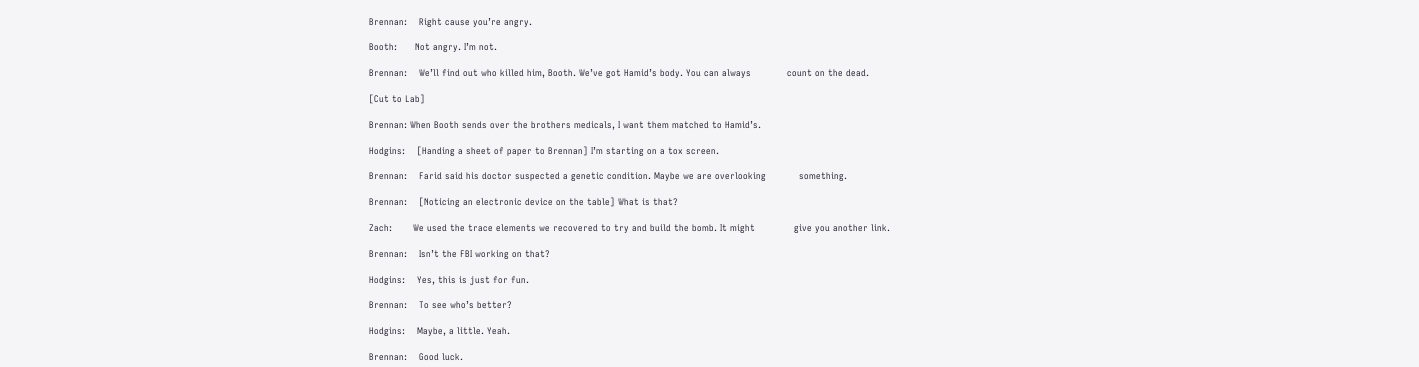Brennan:    Right cause you’re angry.

Booth:      Not angry. I’m not.

Brennan:    We’ll find out who killed him, Booth. We’ve got Hamid’s body. You can always            count on the dead.

[Cut to Lab]

Brennan: When Booth sends over the brothers medicals, I want them matched to Hamid’s.

Hodgins:    [Handing a sheet of paper to Brennan] I’m starting on a tox screen.

Brennan:    Farid said his doctor suspected a genetic condition. Maybe we are overlooking           something.

Brennan:    [Noticing an electronic device on the table] What is that?

Zach:       We used the trace elements we recovered to try and build the bomb. It might             give you another link.

Brennan:    Isn’t the FBI working on that?

Hodgins:    Yes, this is just for fun.

Brennan:    To see who’s better?

Hodgins:    Maybe, a little. Yeah.

Brennan:    Good luck.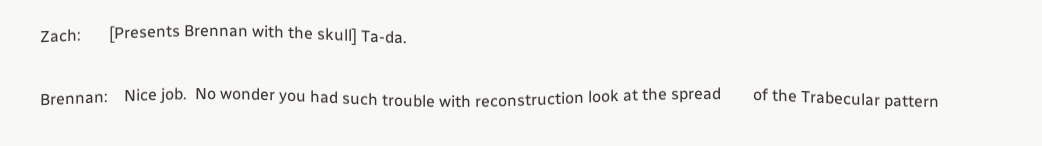Zach:       [Presents Brennan with the skull] Ta-da.

Brennan:    Nice job.  No wonder you had such trouble with reconstruction look at the spread        of the Trabecular pattern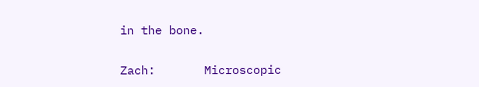in the bone.

Zach:       Microscopic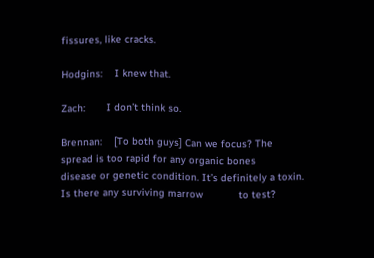fissures, like cracks.

Hodgins:    I knew that.

Zach:       I don’t think so.

Brennan:    [To both guys] Can we focus? The spread is too rapid for any organic bones          disease or genetic condition. It’s definitely a toxin. Is there any surviving marrow            to test?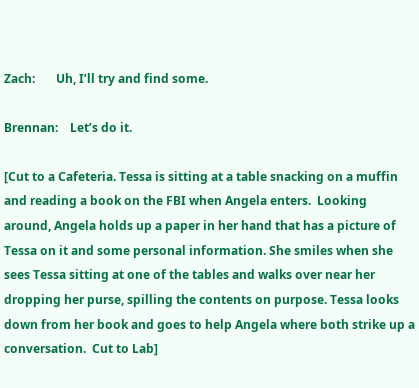Zach:       Uh, I’ll try and find some.

Brennan:    Let’s do it.

[Cut to a Cafeteria. Tessa is sitting at a table snacking on a muffin and reading a book on the FBI when Angela enters.  Looking around, Angela holds up a paper in her hand that has a picture of Tessa on it and some personal information. She smiles when she sees Tessa sitting at one of the tables and walks over near her dropping her purse, spilling the contents on purpose. Tessa looks down from her book and goes to help Angela where both strike up a conversation.  Cut to Lab]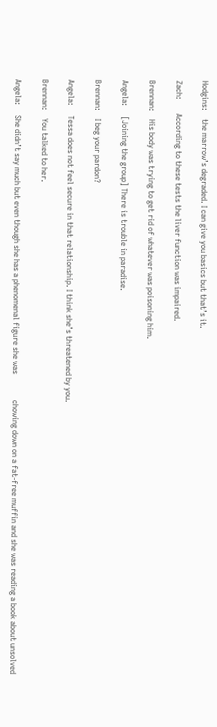Hodgins:    the marrow’s degraded. I can give you basics but that’s it.

Zach:       According to these tests the liver function was impaired.

Brennan:    His body was trying to get rid of whatever was poisoning him.

Angela:     [Joining the group] There is trouble in paradise.

Brennan:    I beg your pardon?

Angela:     Tessa does not feel secure in that relationship. I think she’s threatened by you.

Brennan:    You talked to her.

Angela:     She didn’t say much but even though she has a phenomenal figure she was             chowing down on a fat-free muffin and she was reading a book about unsolved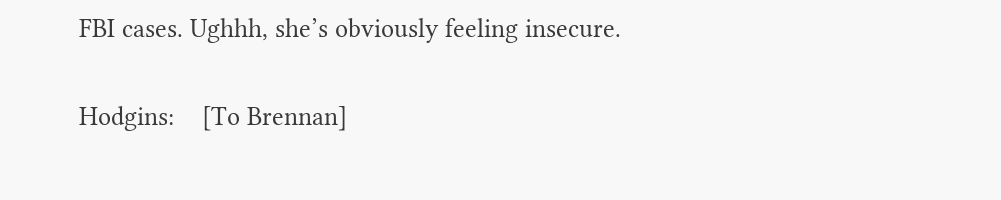FBI cases. Ughhh, she’s obviously feeling insecure.

Hodgins:    [To Brennan]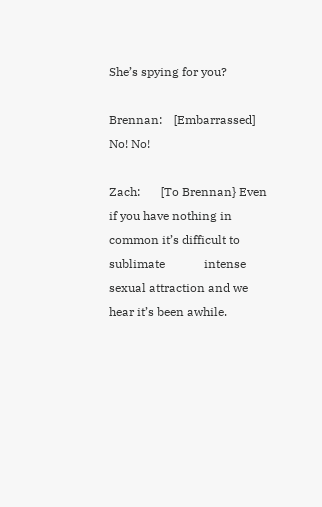She’s spying for you?

Brennan:    [Embarrassed] No! No!

Zach:       [To Brennan} Even if you have nothing in common it’s difficult to sublimate             intense sexual attraction and we hear it’s been awhile.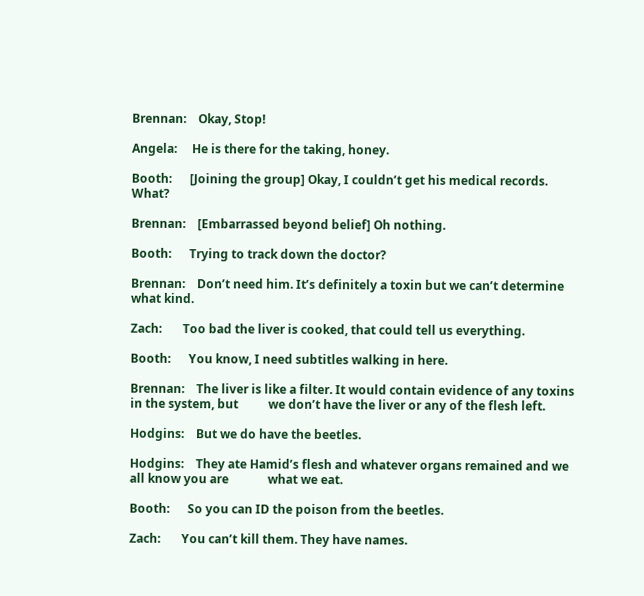Brennan:    Okay, Stop!

Angela:     He is there for the taking, honey.

Booth:      [Joining the group] Okay, I couldn’t get his medical records. What?

Brennan:    [Embarrassed beyond belief] Oh nothing.

Booth:      Trying to track down the doctor?

Brennan:    Don’t need him. It’s definitely a toxin but we can’t determine what kind.

Zach:       Too bad the liver is cooked, that could tell us everything.

Booth:      You know, I need subtitles walking in here.

Brennan:    The liver is like a filter. It would contain evidence of any toxins in the system, but          we don’t have the liver or any of the flesh left.

Hodgins:    But we do have the beetles.

Hodgins:    They ate Hamid’s flesh and whatever organs remained and we all know you are             what we eat.

Booth:      So you can ID the poison from the beetles.

Zach:       You can’t kill them. They have names.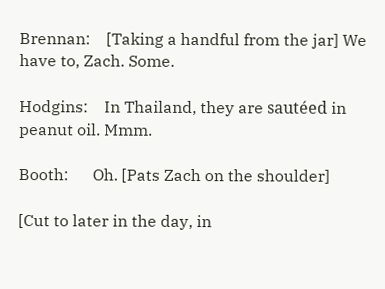Brennan:    [Taking a handful from the jar] We have to, Zach. Some.

Hodgins:    In Thailand, they are sautéed in peanut oil. Mmm.

Booth:      Oh. [Pats Zach on the shoulder]

[Cut to later in the day, in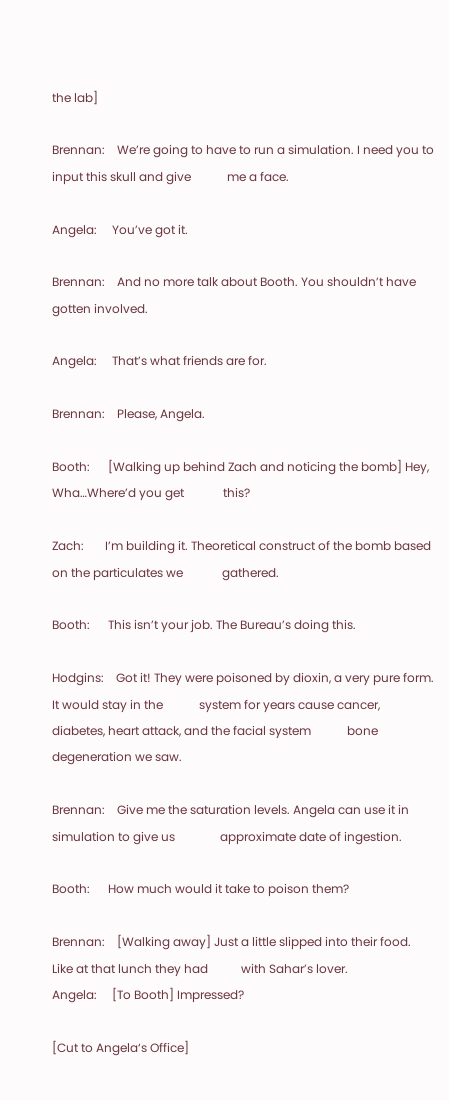the lab]

Brennan:    We’re going to have to run a simulation. I need you to input this skull and give            me a face.

Angela:     You’ve got it.

Brennan:    And no more talk about Booth. You shouldn’t have gotten involved.

Angela:     That’s what friends are for.

Brennan:    Please, Angela.

Booth:      [Walking up behind Zach and noticing the bomb] Hey, Wha…Where’d you get             this?

Zach:       I’m building it. Theoretical construct of the bomb based on the particulates we             gathered.

Booth:      This isn’t your job. The Bureau’s doing this.

Hodgins:    Got it! They were poisoned by dioxin, a very pure form. It would stay in the            system for years cause cancer, diabetes, heart attack, and the facial system            bone degeneration we saw.

Brennan:    Give me the saturation levels. Angela can use it in simulation to give us               approximate date of ingestion.

Booth:      How much would it take to poison them?

Brennan:    [Walking away] Just a little slipped into their food. Like at that lunch they had           with Sahar’s lover.
Angela:     [To Booth] Impressed?

[Cut to Angela‘s Office]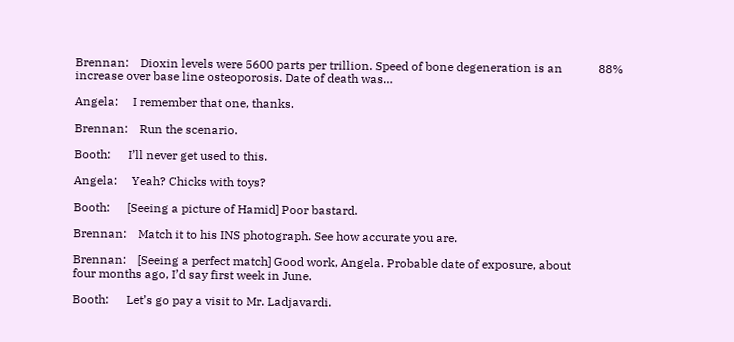Brennan:    Dioxin levels were 5600 parts per trillion. Speed of bone degeneration is an            88% increase over base line osteoporosis. Date of death was…

Angela:     I remember that one, thanks.

Brennan:    Run the scenario.

Booth:      I’ll never get used to this.

Angela:     Yeah? Chicks with toys?

Booth:      [Seeing a picture of Hamid] Poor bastard.

Brennan:    Match it to his INS photograph. See how accurate you are.

Brennan:    [Seeing a perfect match] Good work, Angela. Probable date of exposure, about            four months ago, I’d say first week in June.

Booth:      Let’s go pay a visit to Mr. Ladjavardi.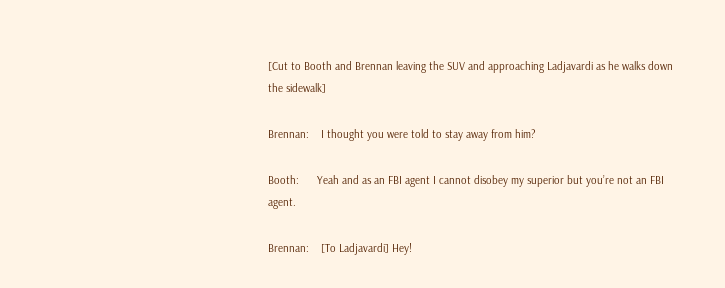[Cut to Booth and Brennan leaving the SUV and approaching Ladjavardi as he walks down the sidewalk]

Brennan:    I thought you were told to stay away from him?

Booth:      Yeah and as an FBI agent I cannot disobey my superior but you’re not an FBI             agent.

Brennan:    [To Ladjavardi] Hey!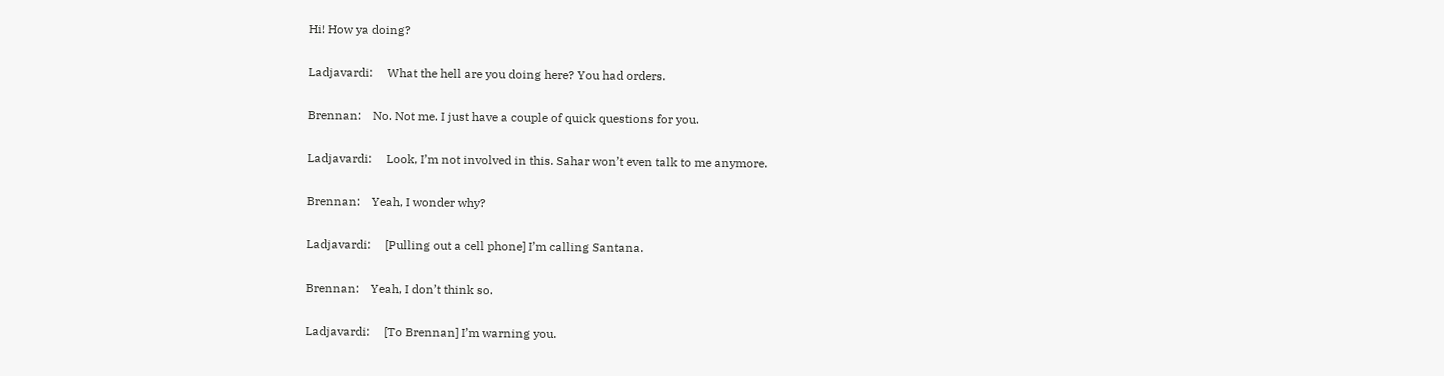Hi! How ya doing?

Ladjavardi:     What the hell are you doing here? You had orders.

Brennan:    No. Not me. I just have a couple of quick questions for you.

Ladjavardi:     Look, I’m not involved in this. Sahar won’t even talk to me anymore.

Brennan:    Yeah, I wonder why?

Ladjavardi:     [Pulling out a cell phone] I’m calling Santana.

Brennan:    Yeah, I don’t think so.

Ladjavardi:     [To Brennan] I’m warning you.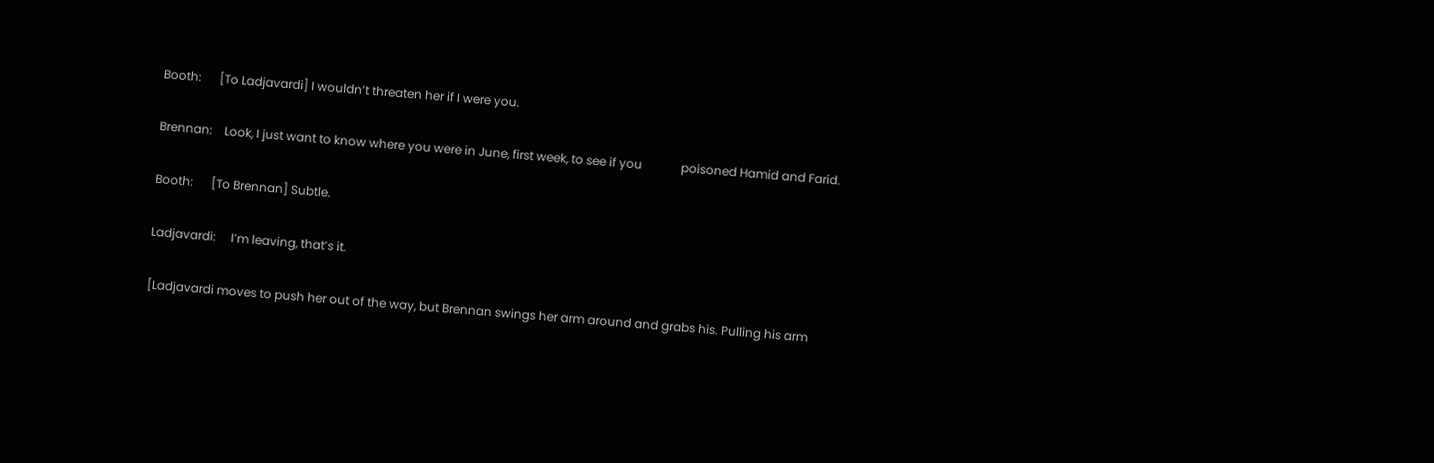Booth:      [To Ladjavardi] I wouldn’t threaten her if I were you.

Brennan:    Look, I just want to know where you were in June, first week, to see if you             poisoned Hamid and Farid.

Booth:      [To Brennan] Subtle.

Ladjavardi:     I’m leaving, that’s it.

[Ladjavardi moves to push her out of the way, but Brennan swings her arm around and grabs his. Pulling his arm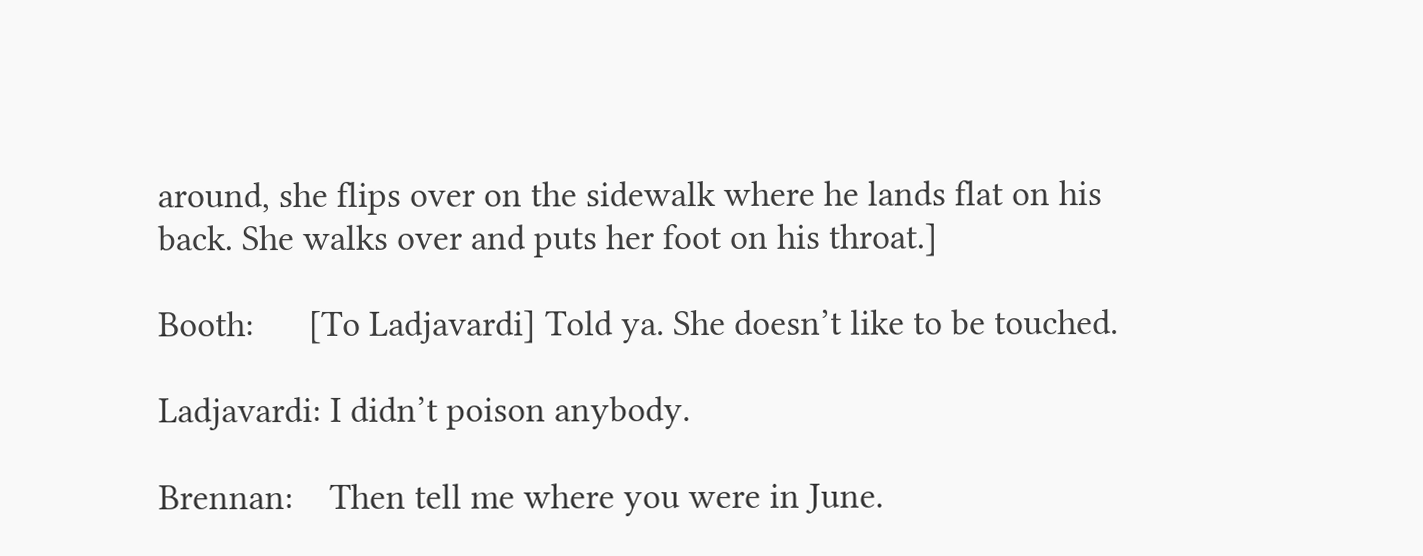around, she flips over on the sidewalk where he lands flat on his back. She walks over and puts her foot on his throat.]

Booth:      [To Ladjavardi] Told ya. She doesn’t like to be touched.

Ladjavardi: I didn’t poison anybody.

Brennan:    Then tell me where you were in June.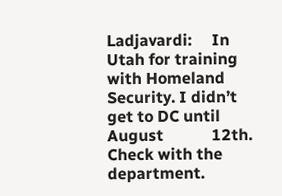Ladjavardi:     In Utah for training with Homeland Security. I didn’t get to DC until August            12th. Check with the department.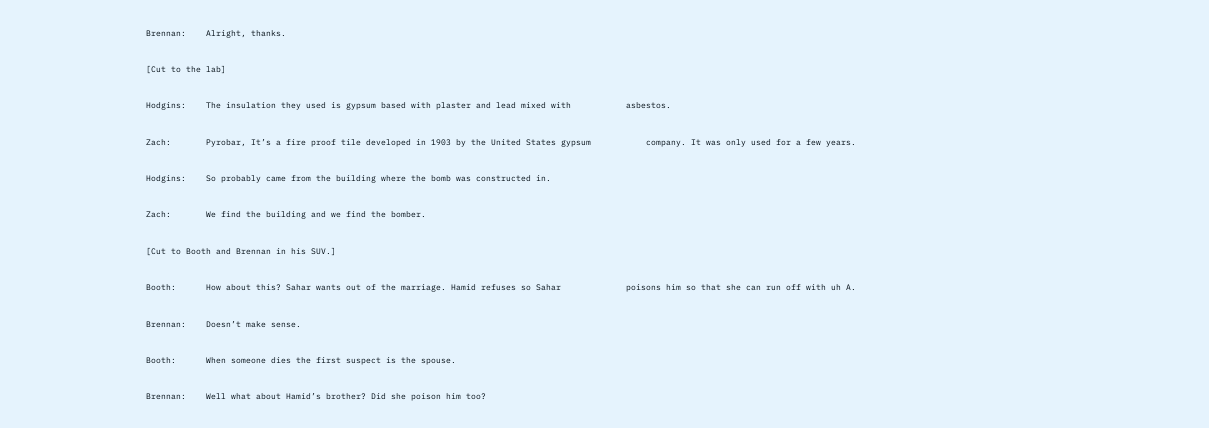Brennan:    Alright, thanks.

[Cut to the lab]

Hodgins:    The insulation they used is gypsum based with plaster and lead mixed with           asbestos.

Zach:       Pyrobar, It’s a fire proof tile developed in 1903 by the United States gypsum           company. It was only used for a few years.

Hodgins:    So probably came from the building where the bomb was constructed in.

Zach:       We find the building and we find the bomber.

[Cut to Booth and Brennan in his SUV.]

Booth:      How about this? Sahar wants out of the marriage. Hamid refuses so Sahar             poisons him so that she can run off with uh A.

Brennan:    Doesn’t make sense.

Booth:      When someone dies the first suspect is the spouse.

Brennan:    Well what about Hamid’s brother? Did she poison him too?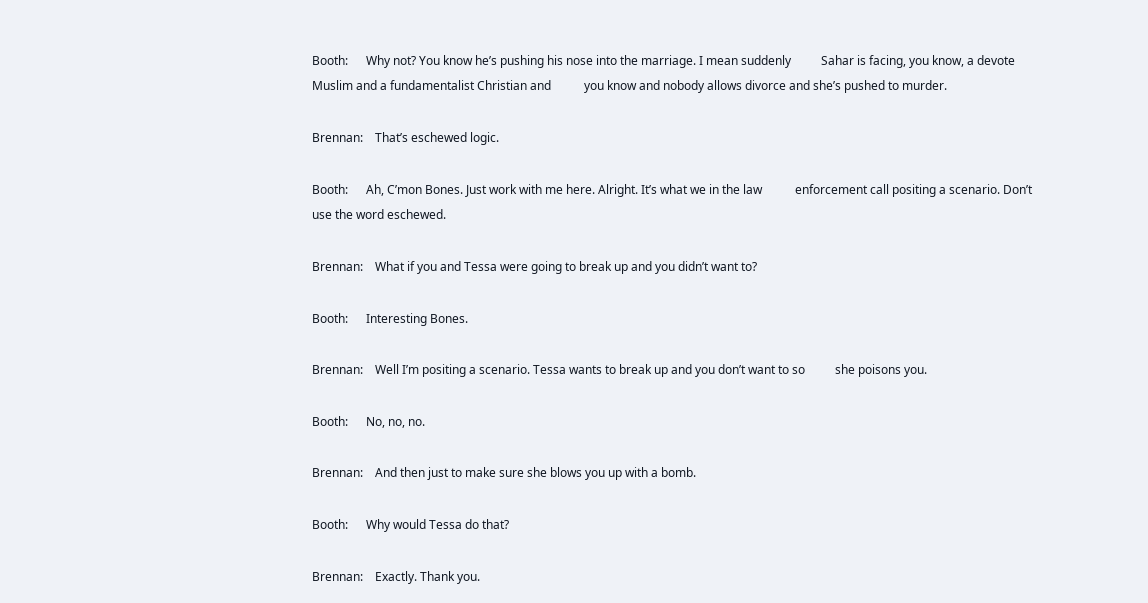Booth:      Why not? You know he’s pushing his nose into the marriage. I mean suddenly          Sahar is facing, you know, a devote Muslim and a fundamentalist Christian and           you know and nobody allows divorce and she’s pushed to murder.

Brennan:    That’s eschewed logic.

Booth:      Ah, C’mon Bones. Just work with me here. Alright. It’s what we in the law           enforcement call positing a scenario. Don’t use the word eschewed.

Brennan:    What if you and Tessa were going to break up and you didn’t want to?

Booth:      Interesting Bones.

Brennan:    Well I’m positing a scenario. Tessa wants to break up and you don’t want to so          she poisons you.

Booth:      No, no, no.

Brennan:    And then just to make sure she blows you up with a bomb.

Booth:      Why would Tessa do that?

Brennan:    Exactly. Thank you.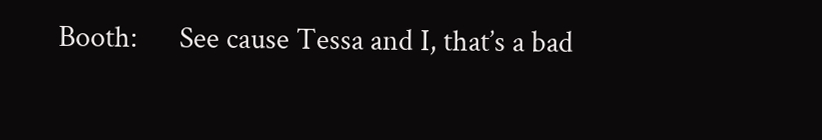Booth:      See cause Tessa and I, that’s a bad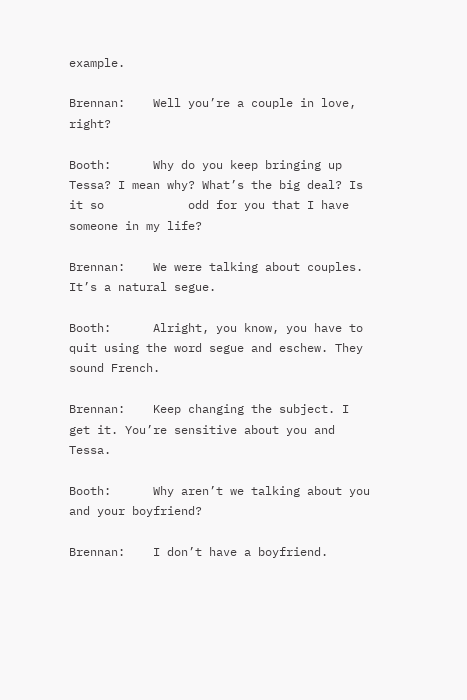example.

Brennan:    Well you’re a couple in love, right?

Booth:      Why do you keep bringing up Tessa? I mean why? What’s the big deal? Is it so            odd for you that I have someone in my life?

Brennan:    We were talking about couples. It’s a natural segue.

Booth:      Alright, you know, you have to quit using the word segue and eschew. They           sound French.

Brennan:    Keep changing the subject. I get it. You’re sensitive about you and Tessa.

Booth:      Why aren’t we talking about you and your boyfriend?

Brennan:    I don’t have a boyfriend.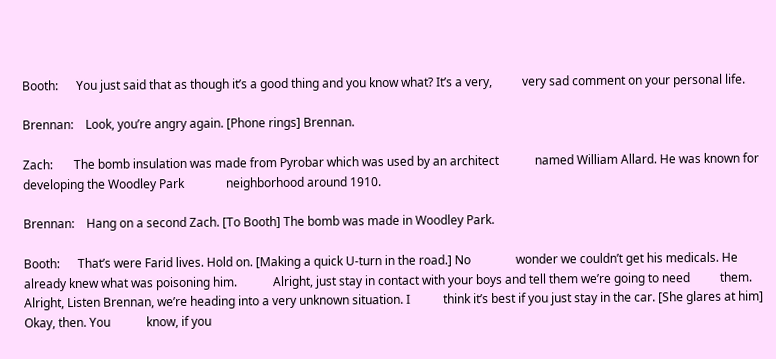Booth:      You just said that as though it’s a good thing and you know what? It’s a very,          very sad comment on your personal life.

Brennan:    Look, you’re angry again. [Phone rings] Brennan.

Zach:       The bomb insulation was made from Pyrobar which was used by an architect            named William Allard. He was known for developing the Woodley Park              neighborhood around 1910.

Brennan:    Hang on a second Zach. [To Booth] The bomb was made in Woodley Park.

Booth:      That’s were Farid lives. Hold on. [Making a quick U-turn in the road.] No               wonder we couldn’t get his medicals. He already knew what was poisoning him.            Alright, just stay in contact with your boys and tell them we’re going to need          them. Alright, Listen Brennan, we’re heading into a very unknown situation. I           think it’s best if you just stay in the car. [She glares at him] Okay, then. You            know, if you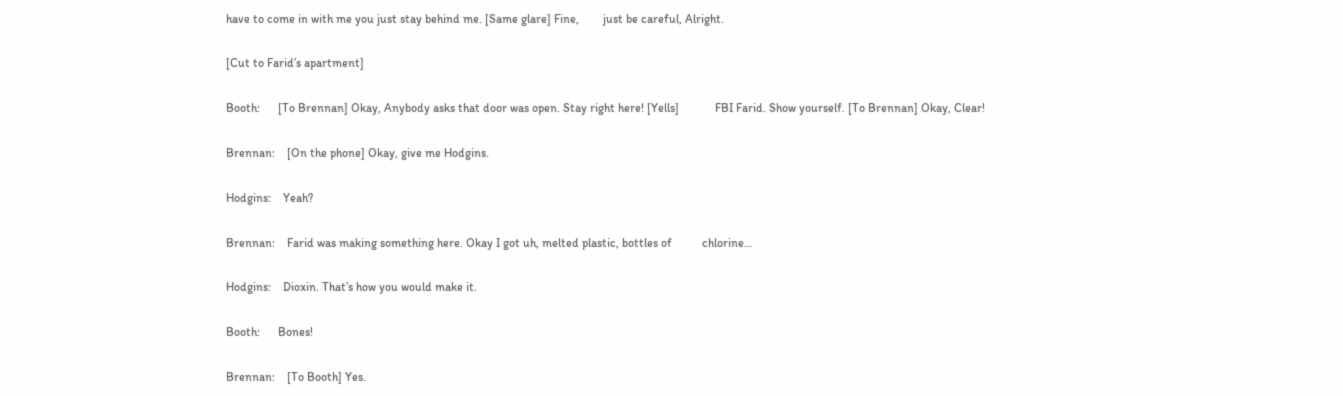have to come in with me you just stay behind me. [Same glare] Fine,        just be careful, Alright.

[Cut to Farid’s apartment]

Booth:      [To Brennan] Okay, Anybody asks that door was open. Stay right here! [Yells]            FBI Farid. Show yourself. [To Brennan] Okay, Clear!

Brennan:    [On the phone] Okay, give me Hodgins.

Hodgins:    Yeah?

Brennan:    Farid was making something here. Okay I got uh, melted plastic, bottles of          chlorine…

Hodgins:    Dioxin. That’s how you would make it.

Booth:      Bones!

Brennan:    [To Booth] Yes.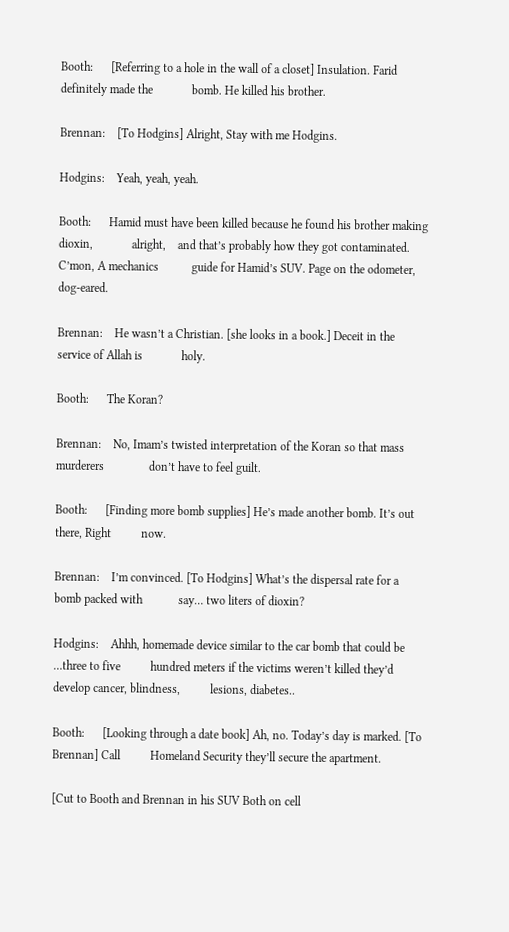Booth:      [Referring to a hole in the wall of a closet] Insulation. Farid definitely made the             bomb. He killed his brother.

Brennan:    [To Hodgins] Alright, Stay with me Hodgins.

Hodgins:    Yeah, yeah, yeah.

Booth:      Hamid must have been killed because he found his brother making dioxin,             alright,    and that’s probably how they got contaminated. C’mon, A mechanics           guide for Hamid’s SUV. Page on the odometer, dog-eared.

Brennan:    He wasn’t a Christian. [she looks in a book.] Deceit in the service of Allah is             holy.

Booth:      The Koran?

Brennan:    No, Imam’s twisted interpretation of the Koran so that mass murderers               don’t have to feel guilt.

Booth:      [Finding more bomb supplies] He’s made another bomb. It’s out there, Right          now.

Brennan:    I’m convinced. [To Hodgins] What’s the dispersal rate for a bomb packed with            say… two liters of dioxin?

Hodgins:    Ahhh, homemade device similar to the car bomb that could be …three to five          hundred meters if the victims weren’t killed they’d develop cancer, blindness,          lesions, diabetes..

Booth:      [Looking through a date book] Ah, no. Today’s day is marked. [To Brennan] Call          Homeland Security they’ll secure the apartment.

[Cut to Booth and Brennan in his SUV Both on cell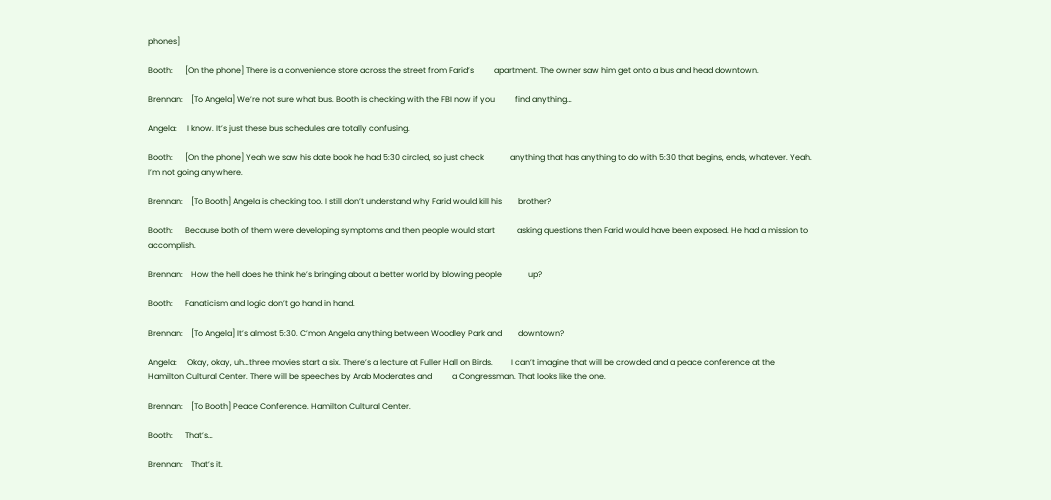phones]

Booth:      [On the phone] There is a convenience store across the street from Farid’s          apartment. The owner saw him get onto a bus and head downtown.

Brennan:    [To Angela] We’re not sure what bus. Booth is checking with the FBI now if you          find anything…

Angela:     I know. It’s just these bus schedules are totally confusing.

Booth:      [On the phone] Yeah we saw his date book he had 5:30 circled, so just check             anything that has anything to do with 5:30 that begins, ends, whatever. Yeah.           I’m not going anywhere.

Brennan:    [To Booth] Angela is checking too. I still don’t understand why Farid would kill his        brother?

Booth:      Because both of them were developing symptoms and then people would start           asking questions then Farid would have been exposed. He had a mission to            accomplish.

Brennan:    How the hell does he think he’s bringing about a better world by blowing people             up?

Booth:      Fanaticism and logic don’t go hand in hand.

Brennan:    [To Angela] It’s almost 5:30. C’mon Angela anything between Woodley Park and        downtown?

Angela:     Okay, okay, uh…three movies start a six. There’s a lecture at Fuller Hall on Birds.         I can’t imagine that will be crowded and a peace conference at the              Hamilton Cultural Center. There will be speeches by Arab Moderates and          a Congressman. That looks like the one.

Brennan:    [To Booth] Peace Conference. Hamilton Cultural Center.

Booth:      That’s…

Brennan:    That’s it.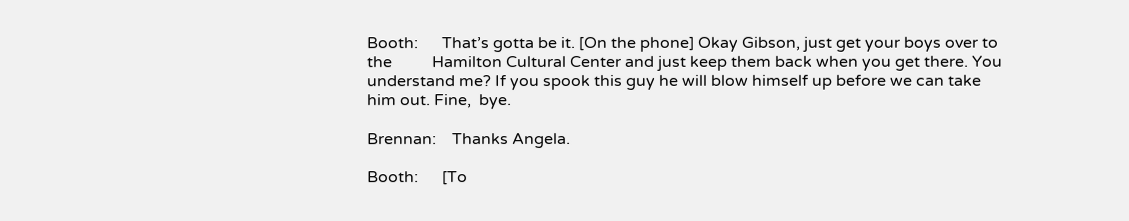Booth:      That’s gotta be it. [On the phone] Okay Gibson, just get your boys over to the          Hamilton Cultural Center and just keep them back when you get there. You            understand me? If you spook this guy he will blow himself up before we can take             him out. Fine,  bye.

Brennan:    Thanks Angela.

Booth:      [To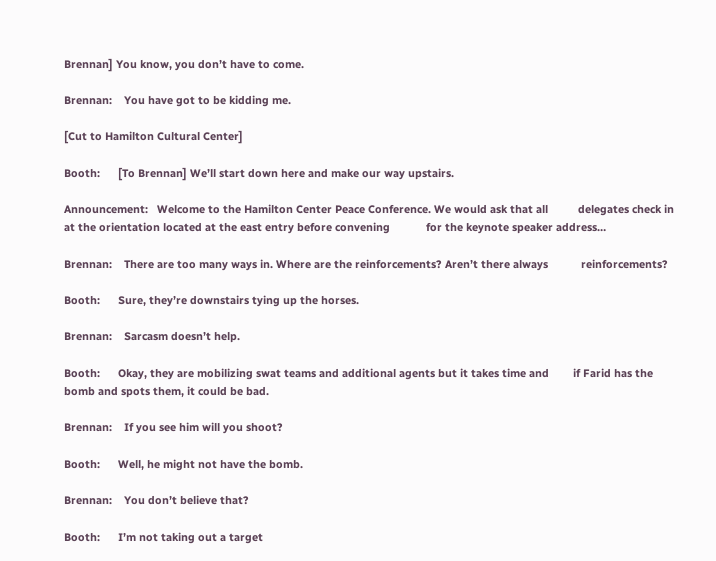Brennan] You know, you don’t have to come.

Brennan:    You have got to be kidding me.

[Cut to Hamilton Cultural Center]

Booth:      [To Brennan] We’ll start down here and make our way upstairs.

Announcement:   Welcome to the Hamilton Center Peace Conference. We would ask that all          delegates check in at the orientation located at the east entry before convening            for the keynote speaker address…

Brennan:    There are too many ways in. Where are the reinforcements? Aren’t there always           reinforcements?

Booth:      Sure, they’re downstairs tying up the horses.

Brennan:    Sarcasm doesn’t help.

Booth:      Okay, they are mobilizing swat teams and additional agents but it takes time and        if Farid has the bomb and spots them, it could be bad.

Brennan:    If you see him will you shoot?

Booth:      Well, he might not have the bomb.

Brennan:    You don’t believe that?

Booth:      I’m not taking out a target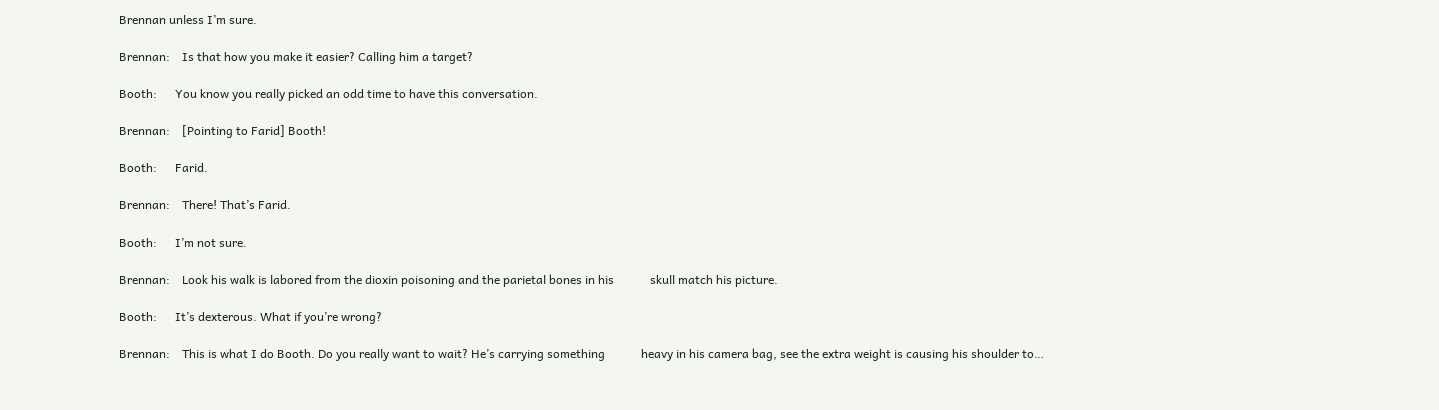Brennan unless I’m sure.

Brennan:    Is that how you make it easier? Calling him a target?

Booth:      You know you really picked an odd time to have this conversation.

Brennan:    [Pointing to Farid] Booth!

Booth:      Farid.

Brennan:    There! That’s Farid.

Booth:      I’m not sure.

Brennan:    Look his walk is labored from the dioxin poisoning and the parietal bones in his            skull match his picture.

Booth:      It’s dexterous. What if you’re wrong?

Brennan:    This is what I do Booth. Do you really want to wait? He’s carrying something            heavy in his camera bag, see the extra weight is causing his shoulder to…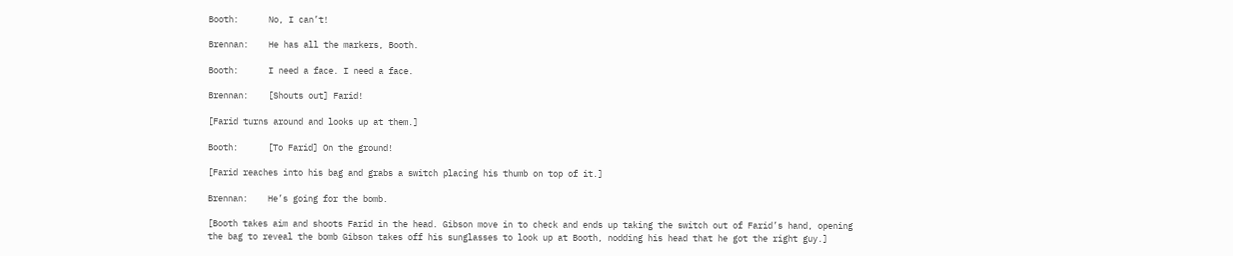Booth:      No, I can’t!

Brennan:    He has all the markers, Booth.

Booth:      I need a face. I need a face.

Brennan:    [Shouts out] Farid!

[Farid turns around and looks up at them.]

Booth:      [To Farid] On the ground!

[Farid reaches into his bag and grabs a switch placing his thumb on top of it.]

Brennan:    He’s going for the bomb.

[Booth takes aim and shoots Farid in the head. Gibson move in to check and ends up taking the switch out of Farid’s hand, opening the bag to reveal the bomb Gibson takes off his sunglasses to look up at Booth, nodding his head that he got the right guy.]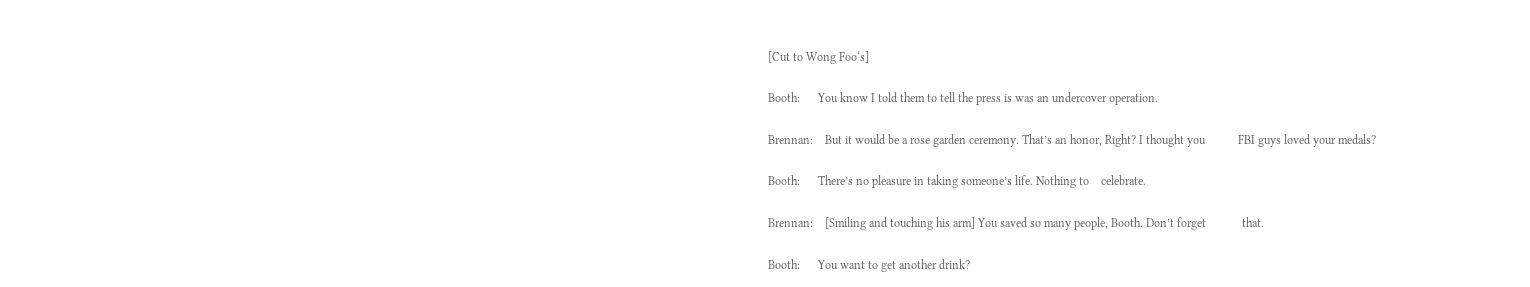[Cut to Wong Foo‘s]

Booth:      You know I told them to tell the press is was an undercover operation.

Brennan:    But it would be a rose garden ceremony. That’s an honor, Right? I thought you           FBI guys loved your medals?

Booth:      There’s no pleasure in taking someone’s life. Nothing to    celebrate.

Brennan:    [Smiling and touching his arm] You saved so many people, Booth. Don’t forget            that.

Booth:      You want to get another drink?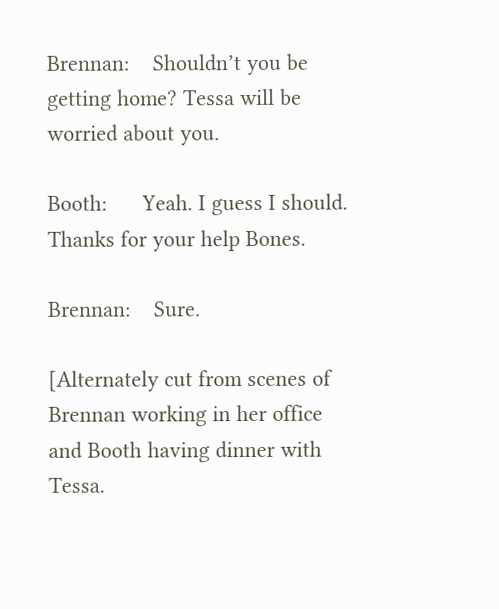Brennan:    Shouldn’t you be getting home? Tessa will be worried about you.

Booth:      Yeah. I guess I should. Thanks for your help Bones.

Brennan:    Sure.

[Alternately cut from scenes of Brennan working in her office and Booth having dinner with Tessa.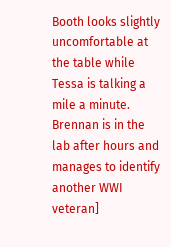Booth looks slightly uncomfortable at the table while Tessa is talking a mile a minute.  Brennan is in the lab after hours and manages to identify another WWI veteran]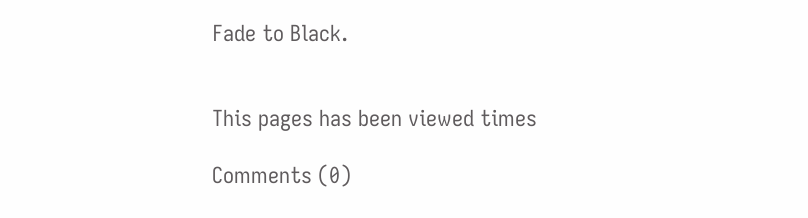Fade to Black.


This pages has been viewed times

Comments (0)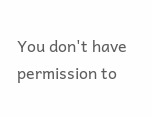You don't have permission to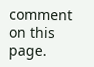comment on this page.